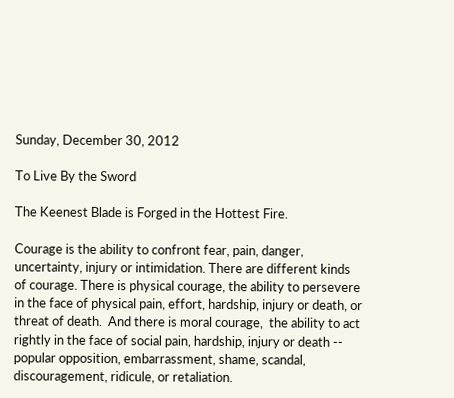Sunday, December 30, 2012

To Live By the Sword

The Keenest Blade is Forged in the Hottest Fire.

Courage is the ability to confront fear, pain, danger, uncertainty, injury or intimidation. There are different kinds of courage. There is physical courage, the ability to persevere in the face of physical pain, effort, hardship, injury or death, or threat of death.  And there is moral courage,  the ability to act rightly in the face of social pain, hardship, injury or death -- popular opposition, embarrassment, shame, scandal, discouragement, ridicule, or retaliation.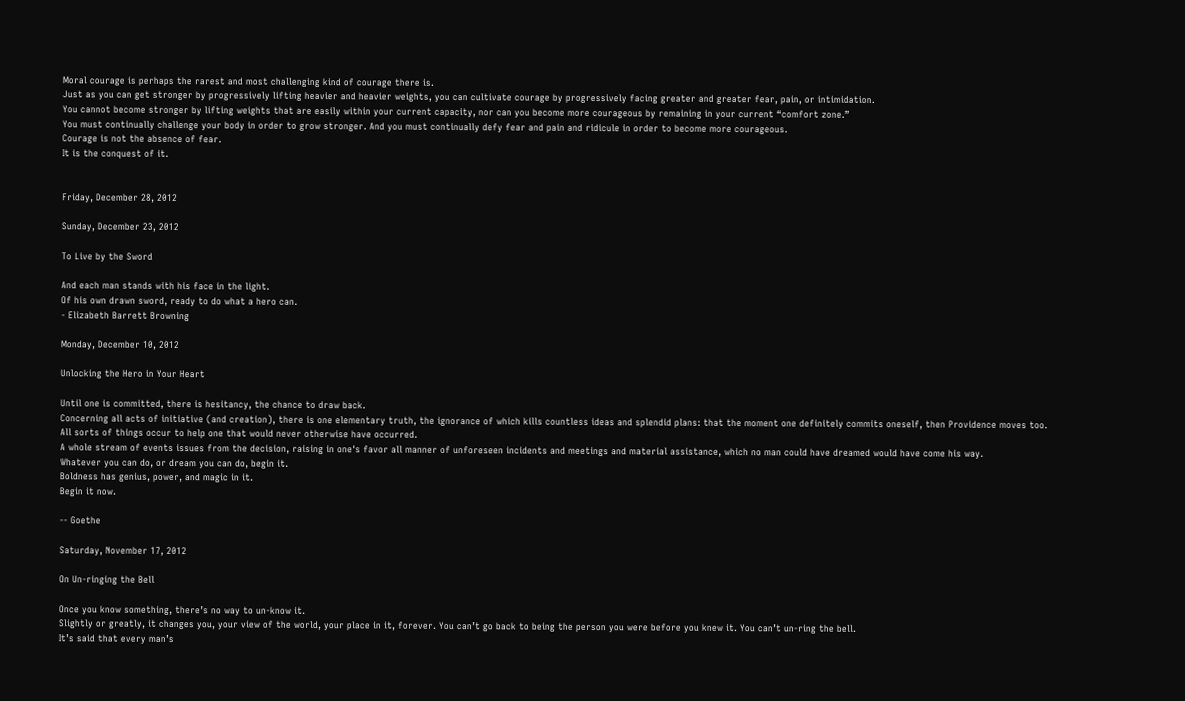Moral courage is perhaps the rarest and most challenging kind of courage there is.
Just as you can get stronger by progressively lifting heavier and heavier weights, you can cultivate courage by progressively facing greater and greater fear, pain, or intimidation.
You cannot become stronger by lifting weights that are easily within your current capacity, nor can you become more courageous by remaining in your current “comfort zone.”
You must continually challenge your body in order to grow stronger. And you must continually defy fear and pain and ridicule in order to become more courageous.
Courage is not the absence of fear.
It is the conquest of it.


Friday, December 28, 2012

Sunday, December 23, 2012

To Live by the Sword

And each man stands with his face in the light.
Of his own drawn sword, ready to do what a hero can.
- Elizabeth Barrett Browning

Monday, December 10, 2012

Unlocking the Hero in Your Heart

Until one is committed, there is hesitancy, the chance to draw back.
Concerning all acts of initiative (and creation), there is one elementary truth, the ignorance of which kills countless ideas and splendid plans: that the moment one definitely commits oneself, then Providence moves too.
All sorts of things occur to help one that would never otherwise have occurred.
A whole stream of events issues from the decision, raising in one's favor all manner of unforeseen incidents and meetings and material assistance, which no man could have dreamed would have come his way.
Whatever you can do, or dream you can do, begin it.
Boldness has genius, power, and magic in it.
Begin it now.

-- Goethe

Saturday, November 17, 2012

On Un-ringing the Bell

Once you know something, there’s no way to un-know it.
Slightly or greatly, it changes you, your view of the world, your place in it, forever. You can’t go back to being the person you were before you knew it. You can’t un-ring the bell.
It’s said that every man’s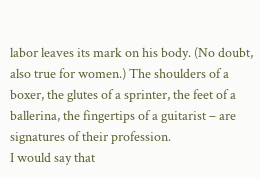labor leaves its mark on his body. (No doubt, also true for women.) The shoulders of a boxer, the glutes of a sprinter, the feet of a ballerina, the fingertips of a guitarist – are signatures of their profession.
I would say that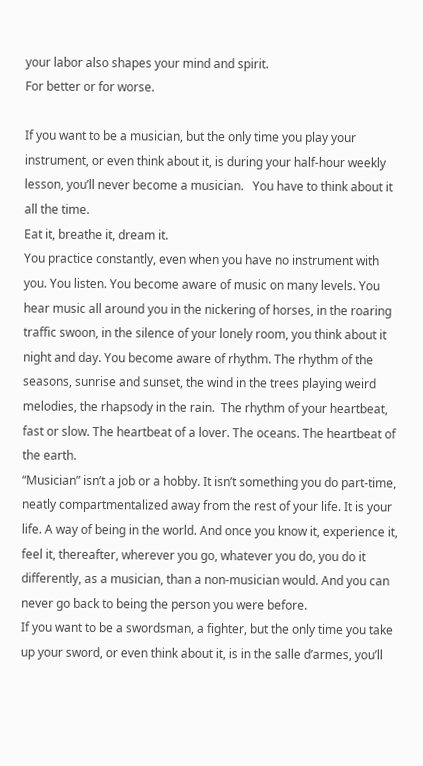your labor also shapes your mind and spirit.
For better or for worse.

If you want to be a musician, but the only time you play your instrument, or even think about it, is during your half-hour weekly lesson, you’ll never become a musician.   You have to think about it all the time.
Eat it, breathe it, dream it.
You practice constantly, even when you have no instrument with you. You listen. You become aware of music on many levels. You hear music all around you in the nickering of horses, in the roaring traffic swoon, in the silence of your lonely room, you think about it night and day. You become aware of rhythm. The rhythm of the seasons, sunrise and sunset, the wind in the trees playing weird melodies, the rhapsody in the rain.  The rhythm of your heartbeat, fast or slow. The heartbeat of a lover. The oceans. The heartbeat of the earth.
“Musician” isn’t a job or a hobby. It isn’t something you do part-time, neatly compartmentalized away from the rest of your life. It is your life. A way of being in the world. And once you know it, experience it, feel it, thereafter, wherever you go, whatever you do, you do it differently, as a musician, than a non-musician would. And you can never go back to being the person you were before.
If you want to be a swordsman, a fighter, but the only time you take up your sword, or even think about it, is in the salle d’armes, you’ll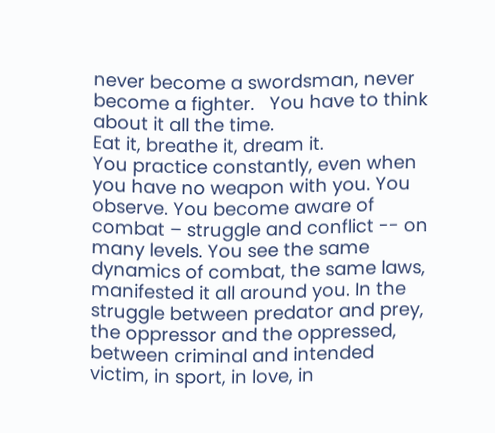never become a swordsman, never become a fighter.   You have to think about it all the time.
Eat it, breathe it, dream it.
You practice constantly, even when you have no weapon with you. You observe. You become aware of combat – struggle and conflict -- on many levels. You see the same dynamics of combat, the same laws, manifested it all around you. In the struggle between predator and prey, the oppressor and the oppressed, between criminal and intended victim, in sport, in love, in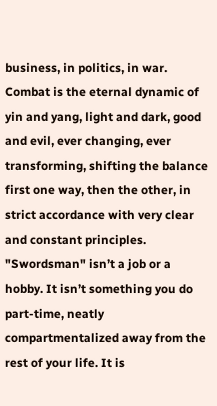business, in politics, in war. Combat is the eternal dynamic of yin and yang, light and dark, good and evil, ever changing, ever transforming, shifting the balance first one way, then the other, in strict accordance with very clear and constant principles.
"Swordsman" isn’t a job or a hobby. It isn’t something you do part-time, neatly compartmentalized away from the rest of your life. It is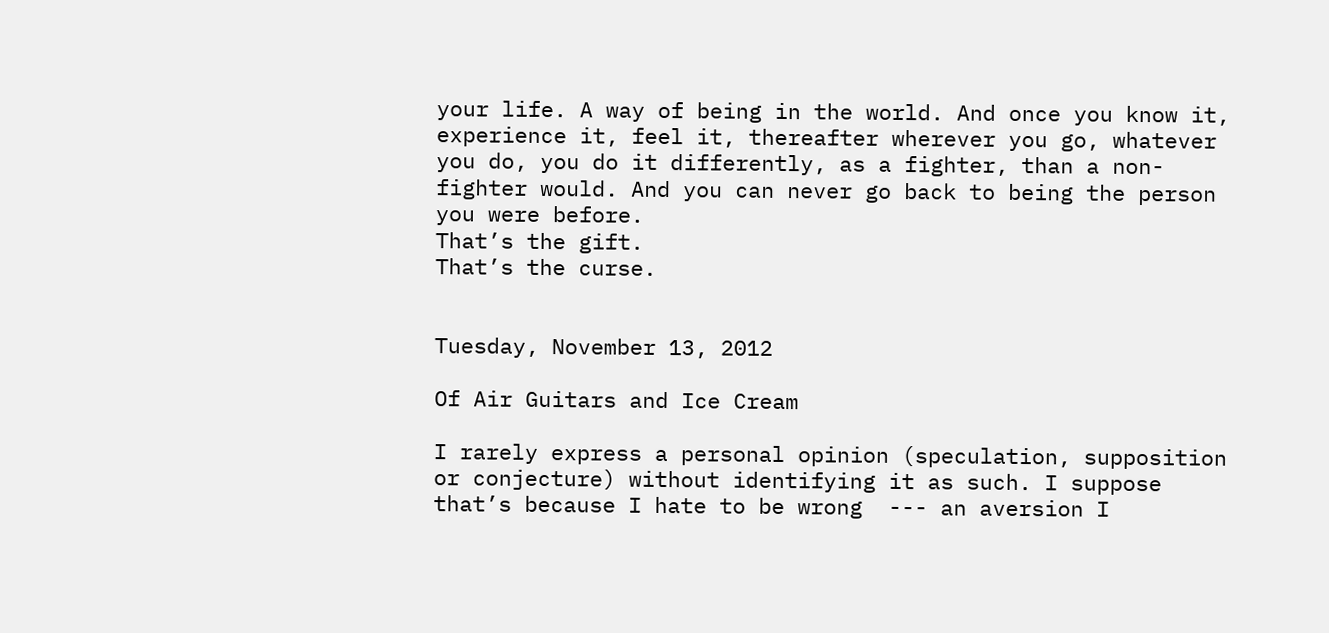your life. A way of being in the world. And once you know it, experience it, feel it, thereafter wherever you go, whatever you do, you do it differently, as a fighter, than a non-fighter would. And you can never go back to being the person you were before.
That’s the gift.
That’s the curse.


Tuesday, November 13, 2012

Of Air Guitars and Ice Cream

I rarely express a personal opinion (speculation, supposition or conjecture) without identifying it as such. I suppose that’s because I hate to be wrong  --- an aversion I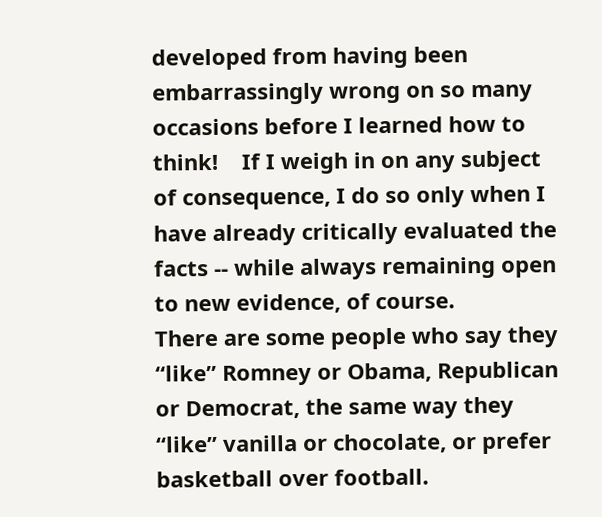developed from having been embarrassingly wrong on so many occasions before I learned how to think!    If I weigh in on any subject of consequence, I do so only when I have already critically evaluated the facts -- while always remaining open to new evidence, of course.
There are some people who say they “like” Romney or Obama, Republican or Democrat, the same way they “like” vanilla or chocolate, or prefer basketball over football.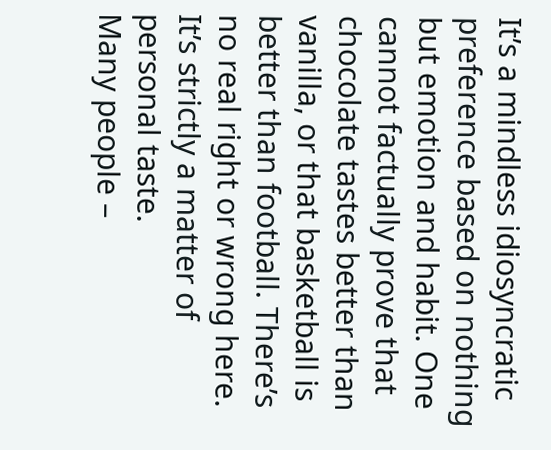It’s a mindless idiosyncratic preference based on nothing but emotion and habit. One cannot factually prove that chocolate tastes better than vanilla, or that basketball is better than football. There’s no real right or wrong here. It’s strictly a matter of personal taste.
Many people –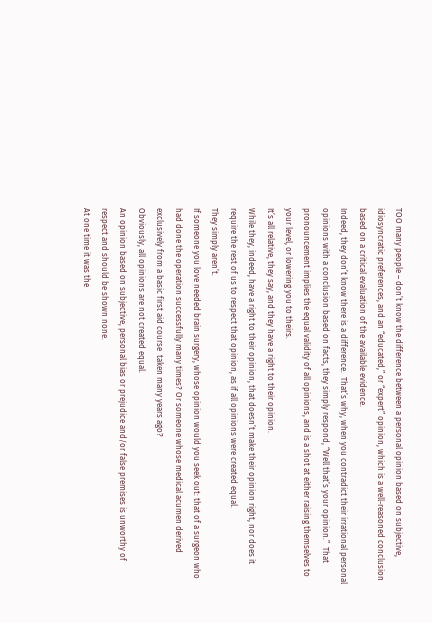TOO many people – don’t know the difference between a personal opinion based on subjective, idiosyncratic preferences, and an “educated,” or “expert” opinion, which is a well-reasoned conclusion based on a critical evaluation of the available evidence.
Indeed, they don’t know there is a difference.  That’s why, when you contradict their irrational personal opinions with a conclusion based on facts, they simply respond, “Well that’s your opinion.”  That pronouncement implies the equal validity of all opinions, and is a shot at either raising themselves to your level, or lowering you to theirs.
It’s all relative, they say, and they have a right to their opinion.
While they, indeed, have a right to their opinion, that doesn’t make their opinion right, nor does it require the rest of us to respect that opinion, as if all opinions were created equal.
They simply aren’t.
If someone you love needed brain surgery, whose opinion would you seek out: that of a surgeon who had done the operation successfully many times? Or someone whose medical acumen derived exclusively from a basic first aid course  taken many years ago?
Obviously, all opinions are not created equal.
An opinion based on subjective, personal bias or prejudice and/or false premises is unworthy of respect and should be shown none.
At one time it was the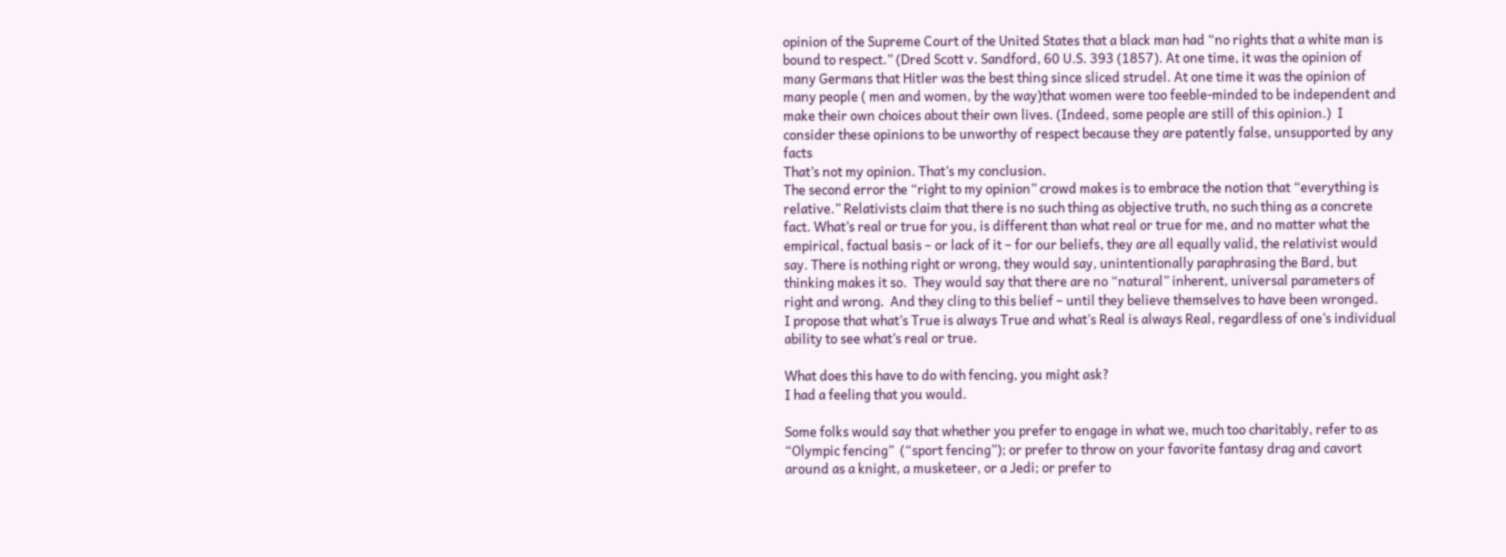opinion of the Supreme Court of the United States that a black man had “no rights that a white man is bound to respect.” (Dred Scott v. Sandford, 60 U.S. 393 (1857). At one time, it was the opinion of many Germans that Hitler was the best thing since sliced strudel. At one time it was the opinion of many people ( men and women, by the way)that women were too feeble-minded to be independent and make their own choices about their own lives. (Indeed, some people are still of this opinion.)  I consider these opinions to be unworthy of respect because they are patently false, unsupported by any facts
That’s not my opinion. That’s my conclusion.
The second error the “right to my opinion” crowd makes is to embrace the notion that “everything is relative.” Relativists claim that there is no such thing as objective truth, no such thing as a concrete fact. What’s real or true for you, is different than what real or true for me, and no matter what the empirical, factual basis – or lack of it – for our beliefs, they are all equally valid, the relativist would say. There is nothing right or wrong, they would say, unintentionally paraphrasing the Bard, but thinking makes it so.  They would say that there are no “natural” inherent, universal parameters of right and wrong.  And they cling to this belief – until they believe themselves to have been wronged.
I propose that what’s True is always True and what’s Real is always Real, regardless of one’s individual ability to see what’s real or true.

What does this have to do with fencing, you might ask?
I had a feeling that you would.

Some folks would say that whether you prefer to engage in what we, much too charitably, refer to as “Olympic fencing”  (“sport fencing”); or prefer to throw on your favorite fantasy drag and cavort around as a knight, a musketeer, or a Jedi; or prefer to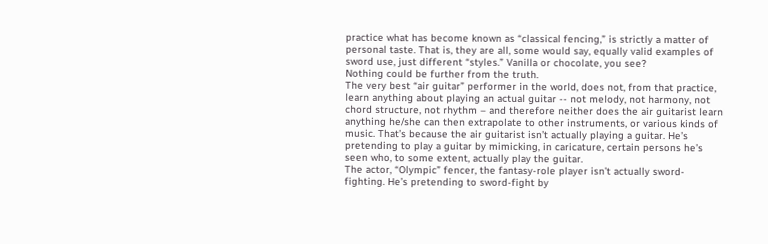practice what has become known as “classical fencing,” is strictly a matter of personal taste. That is, they are all, some would say, equally valid examples of sword use, just different “styles.” Vanilla or chocolate, you see?
Nothing could be further from the truth.
The very best “air guitar” performer in the world, does not, from that practice, learn anything about playing an actual guitar -- not melody, not harmony, not chord structure, not rhythm – and therefore neither does the air guitarist learn anything he/she can then extrapolate to other instruments, or various kinds of music. That’s because the air guitarist isn’t actually playing a guitar. He’s pretending to play a guitar by mimicking, in caricature, certain persons he’s seen who, to some extent, actually play the guitar.
The actor, “Olympic” fencer, the fantasy-role player isn’t actually sword-fighting. He’s pretending to sword-fight by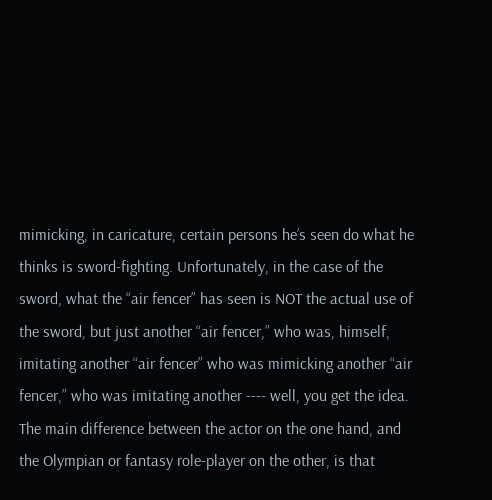mimicking, in caricature, certain persons he’s seen do what he thinks is sword-fighting. Unfortunately, in the case of the sword, what the “air fencer” has seen is NOT the actual use of the sword, but just another “air fencer,” who was, himself, imitating another “air fencer” who was mimicking another “air fencer,” who was imitating another ---- well, you get the idea.
The main difference between the actor on the one hand, and the Olympian or fantasy role-player on the other, is that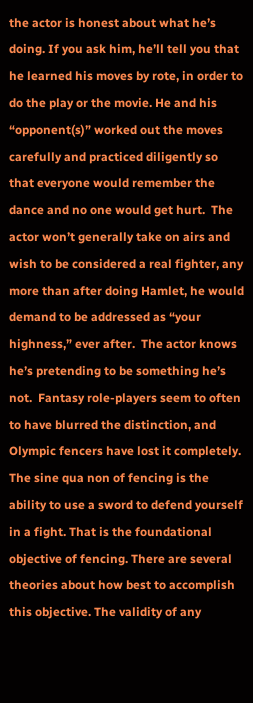the actor is honest about what he’s doing. If you ask him, he’ll tell you that he learned his moves by rote, in order to do the play or the movie. He and his “opponent(s)” worked out the moves carefully and practiced diligently so that everyone would remember the dance and no one would get hurt.  The actor won’t generally take on airs and wish to be considered a real fighter, any more than after doing Hamlet, he would demand to be addressed as “your highness,” ever after.  The actor knows he’s pretending to be something he’s not.  Fantasy role-players seem to often to have blurred the distinction, and Olympic fencers have lost it completely.
The sine qua non of fencing is the ability to use a sword to defend yourself in a fight. That is the foundational objective of fencing. There are several theories about how best to accomplish this objective. The validity of any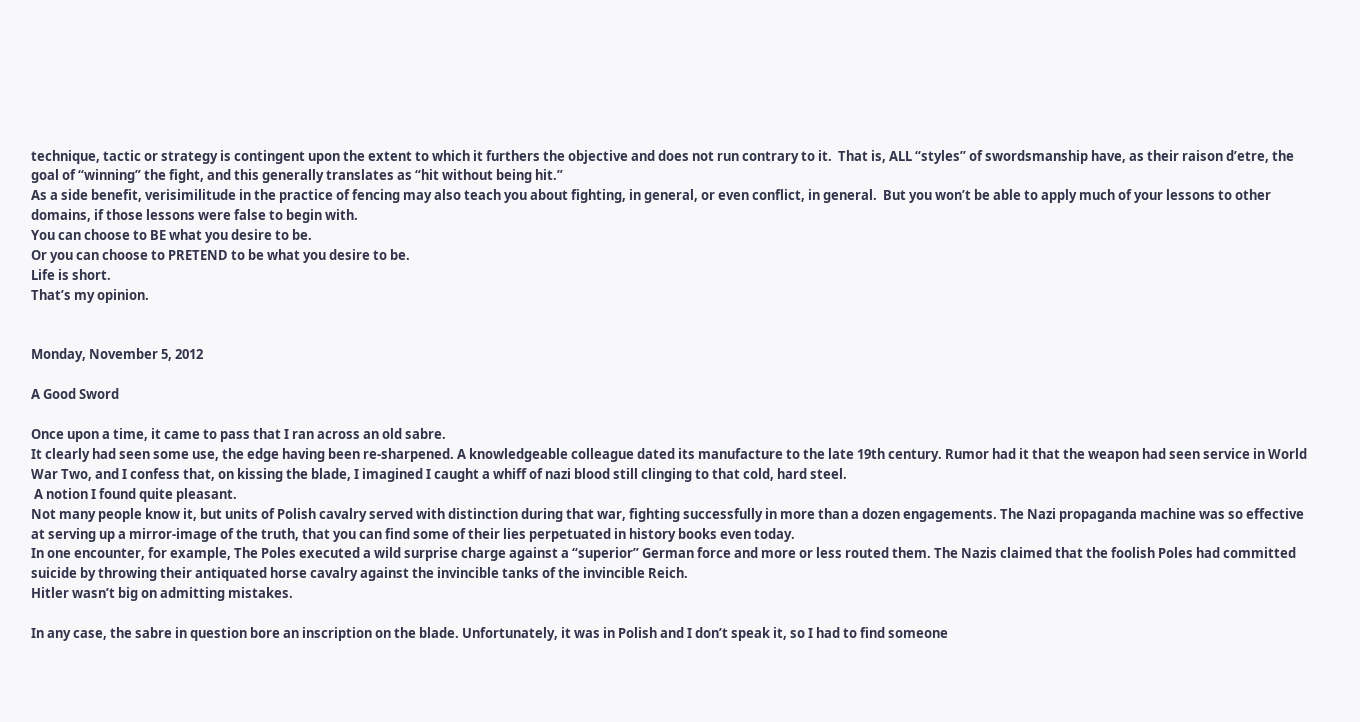technique, tactic or strategy is contingent upon the extent to which it furthers the objective and does not run contrary to it.  That is, ALL “styles” of swordsmanship have, as their raison d’etre, the goal of “winning” the fight, and this generally translates as “hit without being hit.”
As a side benefit, verisimilitude in the practice of fencing may also teach you about fighting, in general, or even conflict, in general.  But you won’t be able to apply much of your lessons to other domains, if those lessons were false to begin with.
You can choose to BE what you desire to be.
Or you can choose to PRETEND to be what you desire to be.
Life is short.
That’s my opinion.


Monday, November 5, 2012

A Good Sword

Once upon a time, it came to pass that I ran across an old sabre.
It clearly had seen some use, the edge having been re-sharpened. A knowledgeable colleague dated its manufacture to the late 19th century. Rumor had it that the weapon had seen service in World War Two, and I confess that, on kissing the blade, I imagined I caught a whiff of nazi blood still clinging to that cold, hard steel.
 A notion I found quite pleasant.
Not many people know it, but units of Polish cavalry served with distinction during that war, fighting successfully in more than a dozen engagements. The Nazi propaganda machine was so effective at serving up a mirror-image of the truth, that you can find some of their lies perpetuated in history books even today.
In one encounter, for example, The Poles executed a wild surprise charge against a “superior” German force and more or less routed them. The Nazis claimed that the foolish Poles had committed suicide by throwing their antiquated horse cavalry against the invincible tanks of the invincible Reich.
Hitler wasn’t big on admitting mistakes.

In any case, the sabre in question bore an inscription on the blade. Unfortunately, it was in Polish and I don’t speak it, so I had to find someone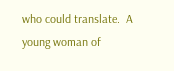who could translate.  A young woman of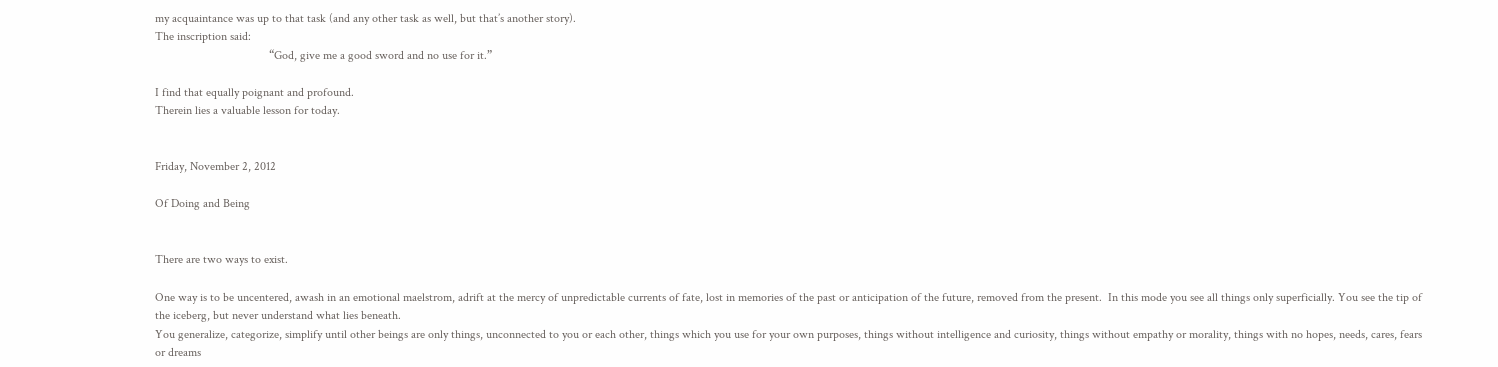my acquaintance was up to that task (and any other task as well, but that’s another story).
The inscription said:
                                      “God, give me a good sword and no use for it.”

I find that equally poignant and profound.
Therein lies a valuable lesson for today.


Friday, November 2, 2012

Of Doing and Being


There are two ways to exist.

One way is to be uncentered, awash in an emotional maelstrom, adrift at the mercy of unpredictable currents of fate, lost in memories of the past or anticipation of the future, removed from the present.  In this mode you see all things only superficially. You see the tip of the iceberg, but never understand what lies beneath.
You generalize, categorize, simplify until other beings are only things, unconnected to you or each other, things which you use for your own purposes, things without intelligence and curiosity, things without empathy or morality, things with no hopes, needs, cares, fears or dreams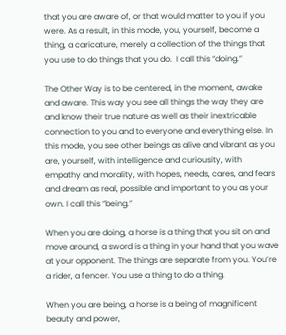that you are aware of, or that would matter to you if you were. As a result, in this mode, you, yourself, become a thing, a caricature, merely a collection of the things that you use to do things that you do.  I call this “doing.”

The Other Way is to be centered, in the moment, awake and aware. This way you see all things the way they are and know their true nature as well as their inextricable connection to you and to everyone and everything else. In this mode, you see other beings as alive and vibrant as you are, yourself, with intelligence and curiousity, with empathy and morality, with hopes, needs, cares, and fears and dream as real, possible and important to you as your own. I call this “being.”

When you are doing, a horse is a thing that you sit on and move around, a sword is a thing in your hand that you wave at your opponent. The things are separate from you. You’re  a rider, a fencer. You use a thing to do a thing.

When you are being, a horse is a being of magnificent beauty and power,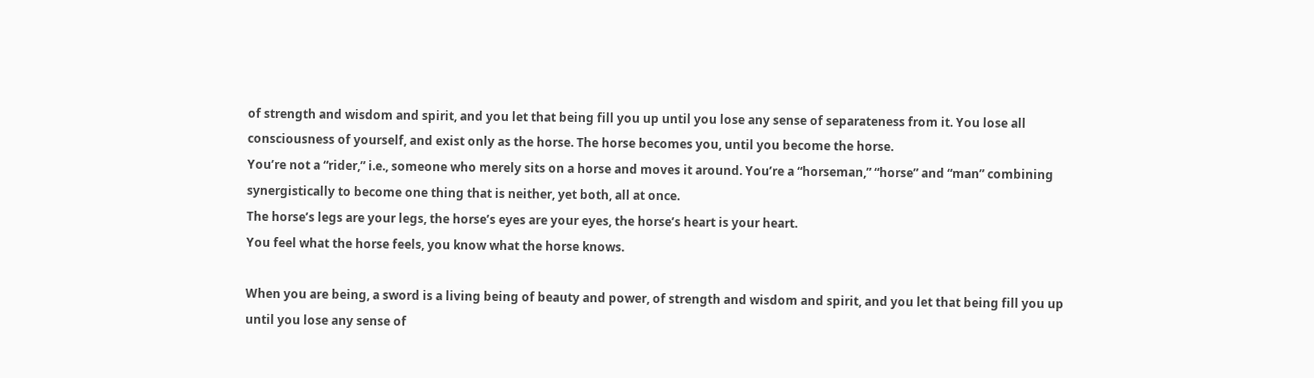of strength and wisdom and spirit, and you let that being fill you up until you lose any sense of separateness from it. You lose all consciousness of yourself, and exist only as the horse. The horse becomes you, until you become the horse.
You’re not a “rider,” i.e., someone who merely sits on a horse and moves it around. You’re a “horseman,” “horse” and “man” combining synergistically to become one thing that is neither, yet both, all at once.
The horse’s legs are your legs, the horse’s eyes are your eyes, the horse’s heart is your heart.
You feel what the horse feels, you know what the horse knows.

When you are being, a sword is a living being of beauty and power, of strength and wisdom and spirit, and you let that being fill you up until you lose any sense of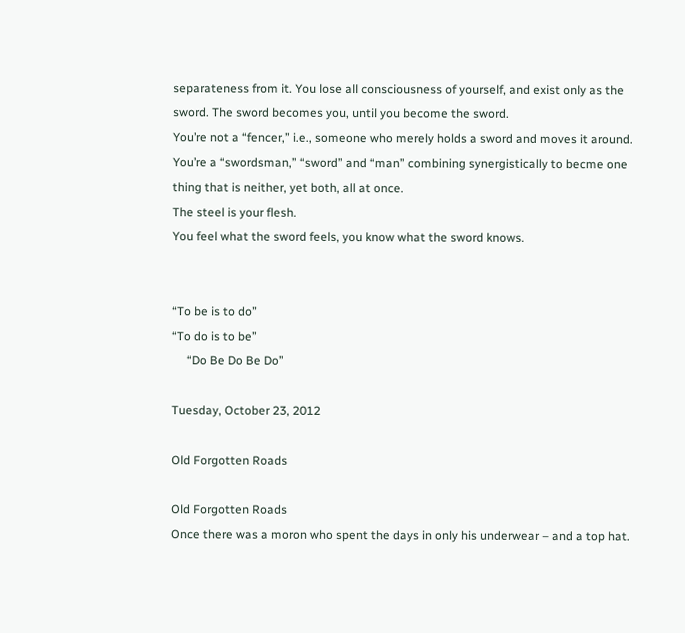separateness from it. You lose all consciousness of yourself, and exist only as the sword. The sword becomes you, until you become the sword.
You’re not a “fencer,” i.e., someone who merely holds a sword and moves it around. You’re a “swordsman,” “sword” and “man” combining synergistically to becme one thing that is neither, yet both, all at once.
The steel is your flesh.
You feel what the sword feels, you know what the sword knows.


“To be is to do”
“To do is to be”
     “Do Be Do Be Do”

Tuesday, October 23, 2012

Old Forgotten Roads

Old Forgotten Roads
Once there was a moron who spent the days in only his underwear – and a top hat.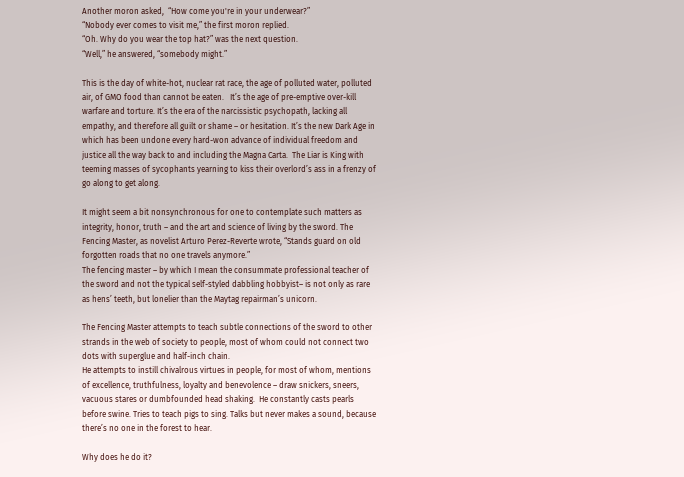Another moron asked,  “How come you're in your underwear?”
“Nobody ever comes to visit me,” the first moron replied.
“Oh. Why do you wear the top hat?” was the next question.
“Well,” he answered, “somebody might.”

This is the day of white-hot, nuclear rat race, the age of polluted water, polluted air, of GMO food than cannot be eaten.   It’s the age of pre-emptive over-kill warfare and torture. It’s the era of the narcissistic psychopath, lacking all empathy, and therefore all guilt or shame – or hesitation. It’s the new Dark Age in which has been undone every hard-won advance of individual freedom and justice all the way back to and including the Magna Carta.  The Liar is King with teeming masses of sycophants yearning to kiss their overlord’s ass in a frenzy of go along to get along.

It might seem a bit nonsynchronous for one to contemplate such matters as integrity, honor, truth – and the art and science of living by the sword. The Fencing Master, as novelist Arturo Perez-Reverte wrote, “Stands guard on old forgotten roads that no one travels anymore.”
The fencing master – by which I mean the consummate professional teacher of the sword and not the typical self-styled dabbling hobbyist– is not only as rare as hens’ teeth, but lonelier than the Maytag repairman’s unicorn.

The Fencing Master attempts to teach subtle connections of the sword to other strands in the web of society to people, most of whom could not connect two dots with superglue and half-inch chain.
He attempts to instill chivalrous virtues in people, for most of whom, mentions of excellence, truthfulness, loyalty and benevolence – draw snickers, sneers, vacuous stares or dumbfounded head shaking.  He constantly casts pearls before swine. Tries to teach pigs to sing. Talks but never makes a sound, because there’s no one in the forest to hear.

Why does he do it?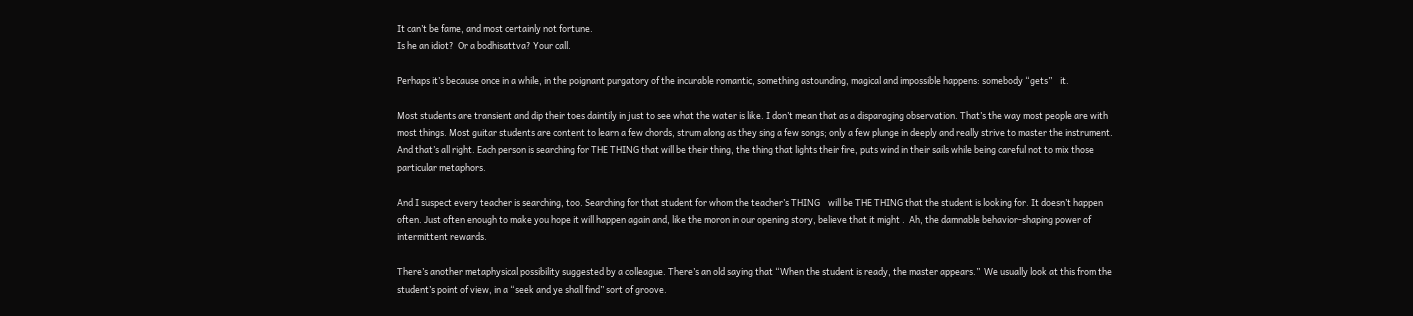It can’t be fame, and most certainly not fortune.
Is he an idiot?  Or a bodhisattva? Your call.

Perhaps it’s because once in a while, in the poignant purgatory of the incurable romantic, something astounding, magical and impossible happens: somebody “gets”    it.

Most students are transient and dip their toes daintily in just to see what the water is like. I don’t mean that as a disparaging observation. That’s the way most people are with most things. Most guitar students are content to learn a few chords, strum along as they sing a few songs; only a few plunge in deeply and really strive to master the instrument. And that’s all right. Each person is searching for THE THING that will be their thing, the thing that lights their fire, puts wind in their sails while being careful not to mix those particular metaphors.

And I suspect every teacher is searching, too. Searching for that student for whom the teacher’s THING    will be THE THING that the student is looking for. It doesn’t happen often. Just often enough to make you hope it will happen again and, like the moron in our opening story, believe that it might .  Ah, the damnable behavior-shaping power of intermittent rewards.

There’s another metaphysical possibility suggested by a colleague. There’s an old saying that “When the student is ready, the master appears.”  We usually look at this from the student’s point of view, in a “seek and ye shall find” sort of groove.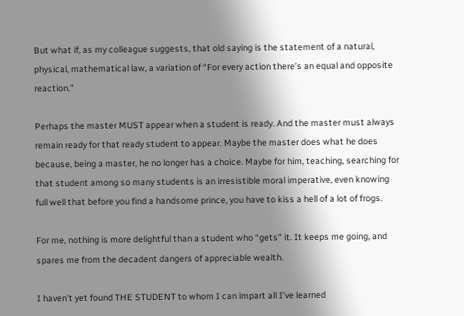But what if, as my colleague suggests, that old saying is the statement of a natural, physical, mathematical law, a variation of “For every action there’s an equal and opposite reaction.”

Perhaps the master MUST appear when a student is ready. And the master must always remain ready for that ready student to appear. Maybe the master does what he does because, being a master, he no longer has a choice. Maybe for him, teaching, searching for that student among so many students is an irresistible moral imperative, even knowing full well that before you find a handsome prince, you have to kiss a hell of a lot of frogs.

For me, nothing is more delightful than a student who “gets” it. It keeps me going, and spares me from the decadent dangers of appreciable wealth.

I haven’t yet found THE STUDENT to whom I can impart all I’ve learned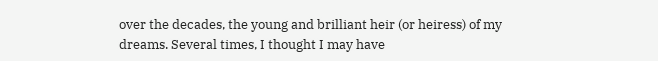over the decades, the young and brilliant heir (or heiress) of my dreams. Several times, I thought I may have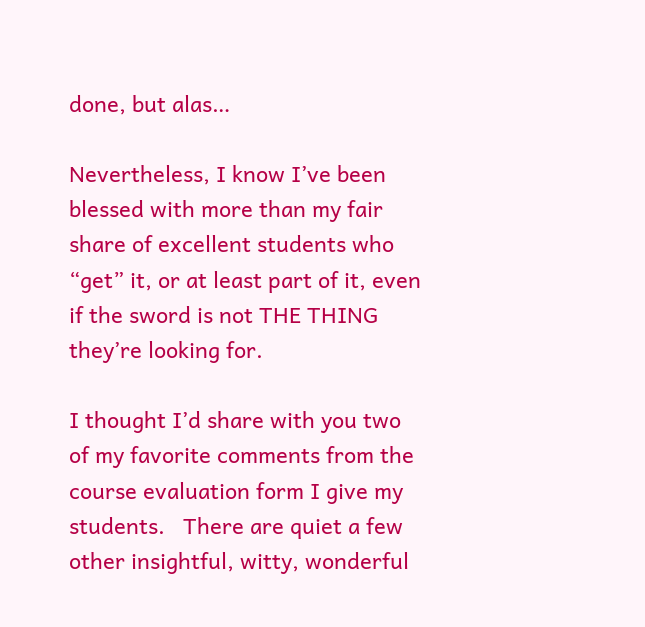done, but alas…

Nevertheless, I know I’ve been blessed with more than my fair share of excellent students who “get” it, or at least part of it, even if the sword is not THE THING they’re looking for.

I thought I’d share with you two of my favorite comments from the course evaluation form I give my students.   There are quiet a few other insightful, witty, wonderful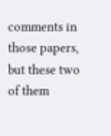comments in those papers, but these two of them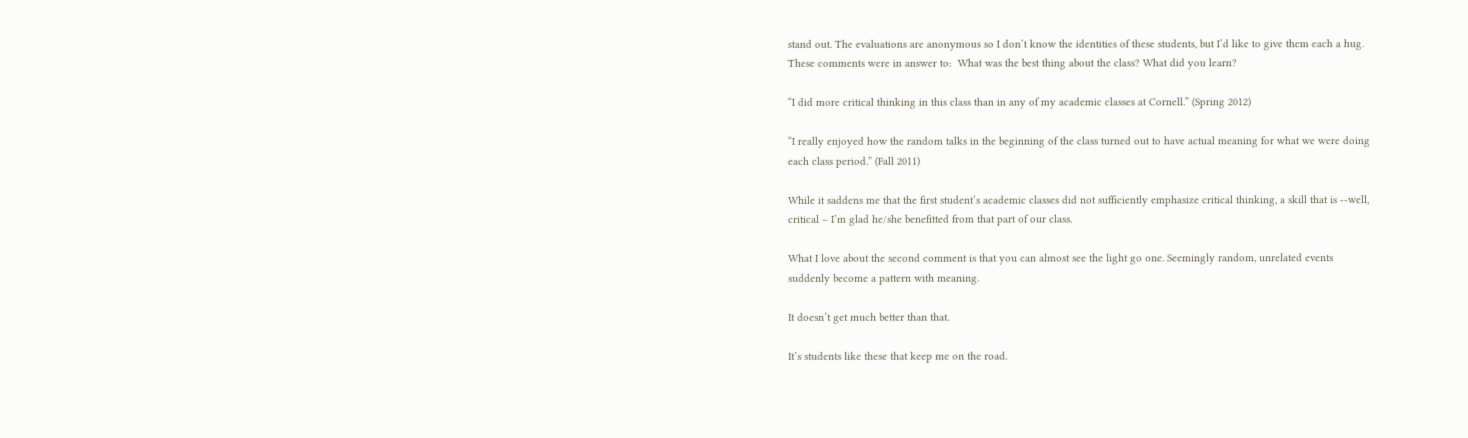stand out. The evaluations are anonymous so I don’t know the identities of these students, but I’d like to give them each a hug.
These comments were in answer to:  What was the best thing about the class? What did you learn?

“I did more critical thinking in this class than in any of my academic classes at Cornell.” (Spring 2012)

“I really enjoyed how the random talks in the beginning of the class turned out to have actual meaning for what we were doing each class period.” (Fall 2011)

While it saddens me that the first student’s academic classes did not sufficiently emphasize critical thinking, a skill that is --well, critical – I’m glad he/she benefitted from that part of our class.

What I love about the second comment is that you can almost see the light go one. Seemingly random, unrelated events suddenly become a pattern with meaning.

It doesn’t get much better than that.

It’s students like these that keep me on the road.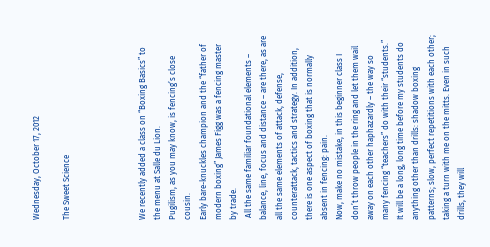Wednesday, October 17, 2012

The Sweet Science




We recently added a class on “Boxing Basics” to the menu at Salle du Lion.
Pugilism, as you may know, is fencing’s close cousin.
Early bare-knuckles champion and the “father of modern boxing” James Figg was a fencing master by trade.
 All the same familiar foundational elements – balance, line, focus and distance – are there, as are all the same elements of attack, defense, counterattack, tactics and strategy. In addition, there is one aspect of boxing that is normally absent in fencing: pain.
Now, make no mistake, in this beginner class I don’t throw people in the ring and let them wail away on each other haphazardly – the way so many fencing “teachers” do with their “students.” It will be a long, long time before my students do anything other than drills: shadow boxing patterns; slow, perfect repetitions with each other; taking a turn with me on the mitts. Even in such drills, they will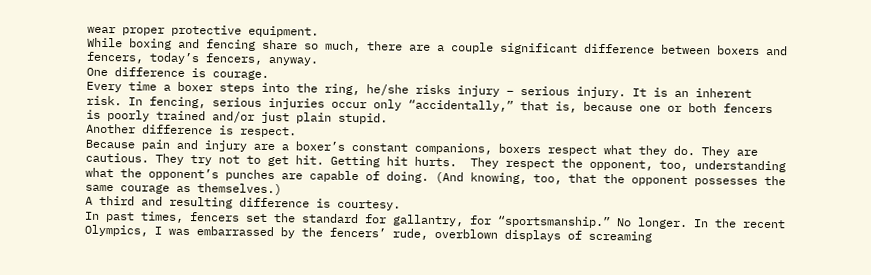wear proper protective equipment.
While boxing and fencing share so much, there are a couple significant difference between boxers and fencers, today’s fencers, anyway.
One difference is courage.
Every time a boxer steps into the ring, he/she risks injury – serious injury. It is an inherent risk. In fencing, serious injuries occur only “accidentally,” that is, because one or both fencers is poorly trained and/or just plain stupid.
Another difference is respect.
Because pain and injury are a boxer’s constant companions, boxers respect what they do. They are cautious. They try not to get hit. Getting hit hurts.  They respect the opponent, too, understanding what the opponent’s punches are capable of doing. (And knowing, too, that the opponent possesses the same courage as themselves.)
A third and resulting difference is courtesy.
In past times, fencers set the standard for gallantry, for “sportsmanship.” No longer. In the recent Olympics, I was embarrassed by the fencers’ rude, overblown displays of screaming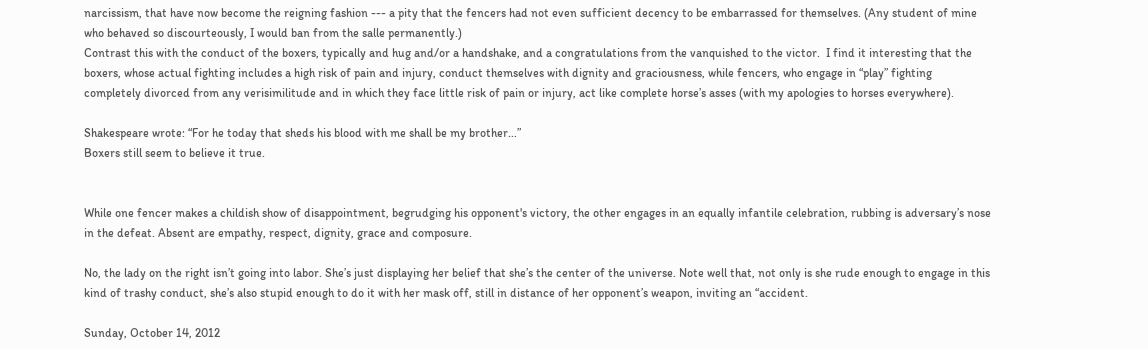narcissism, that have now become the reigning fashion --- a pity that the fencers had not even sufficient decency to be embarrassed for themselves. (Any student of mine who behaved so discourteously, I would ban from the salle permanently.)
Contrast this with the conduct of the boxers, typically and hug and/or a handshake, and a congratulations from the vanquished to the victor.  I find it interesting that the boxers, whose actual fighting includes a high risk of pain and injury, conduct themselves with dignity and graciousness, while fencers, who engage in “play” fighting completely divorced from any verisimilitude and in which they face little risk of pain or injury, act like complete horse’s asses (with my apologies to horses everywhere).

Shakespeare wrote: “For he today that sheds his blood with me shall be my brother...”
Boxers still seem to believe it true.


While one fencer makes a childish show of disappointment, begrudging his opponent's victory, the other engages in an equally infantile celebration, rubbing is adversary’s nose in the defeat. Absent are empathy, respect, dignity, grace and composure.

No, the lady on the right isn’t going into labor. She’s just displaying her belief that she’s the center of the universe. Note well that, not only is she rude enough to engage in this kind of trashy conduct, she’s also stupid enough to do it with her mask off, still in distance of her opponent’s weapon, inviting an “accident.

Sunday, October 14, 2012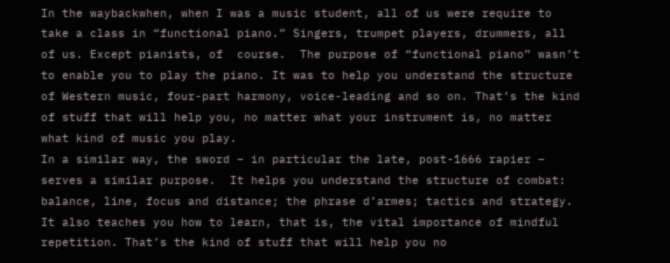In the waybackwhen, when I was a music student, all of us were require to  take a class in “functional piano.” Singers, trumpet players, drummers, all of us. Except pianists, of  course.  The purpose of “functional piano” wasn’t to enable you to play the piano. It was to help you understand the structure of Western music, four-part harmony, voice-leading and so on. That’s the kind of stuff that will help you, no matter what your instrument is, no matter what kind of music you play.
In a similar way, the sword – in particular the late, post-1666 rapier – serves a similar purpose.  It helps you understand the structure of combat: balance, line, focus and distance; the phrase d’armes; tactics and strategy. It also teaches you how to learn, that is, the vital importance of mindful repetition. That’s the kind of stuff that will help you no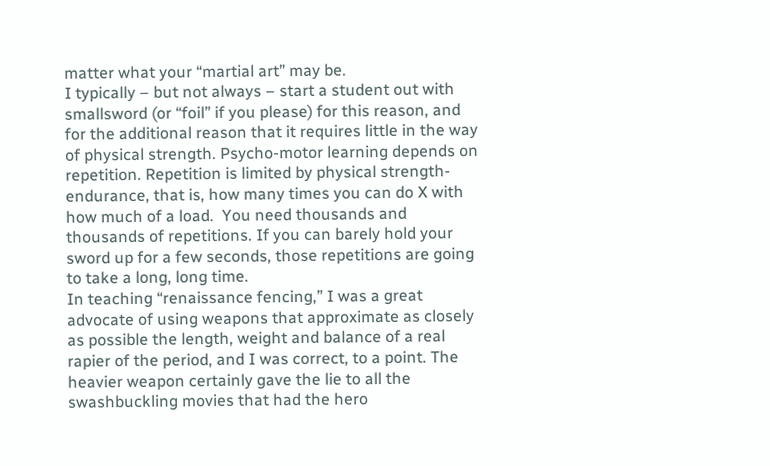matter what your “martial art” may be.
I typically – but not always – start a student out with smallsword (or “foil” if you please) for this reason, and for the additional reason that it requires little in the way of physical strength. Psycho-motor learning depends on repetition. Repetition is limited by physical strength-endurance, that is, how many times you can do X with how much of a load.  You need thousands and thousands of repetitions. If you can barely hold your sword up for a few seconds, those repetitions are going to take a long, long time.
In teaching “renaissance fencing,” I was a great advocate of using weapons that approximate as closely as possible the length, weight and balance of a real rapier of the period, and I was correct, to a point. The heavier weapon certainly gave the lie to all the swashbuckling movies that had the hero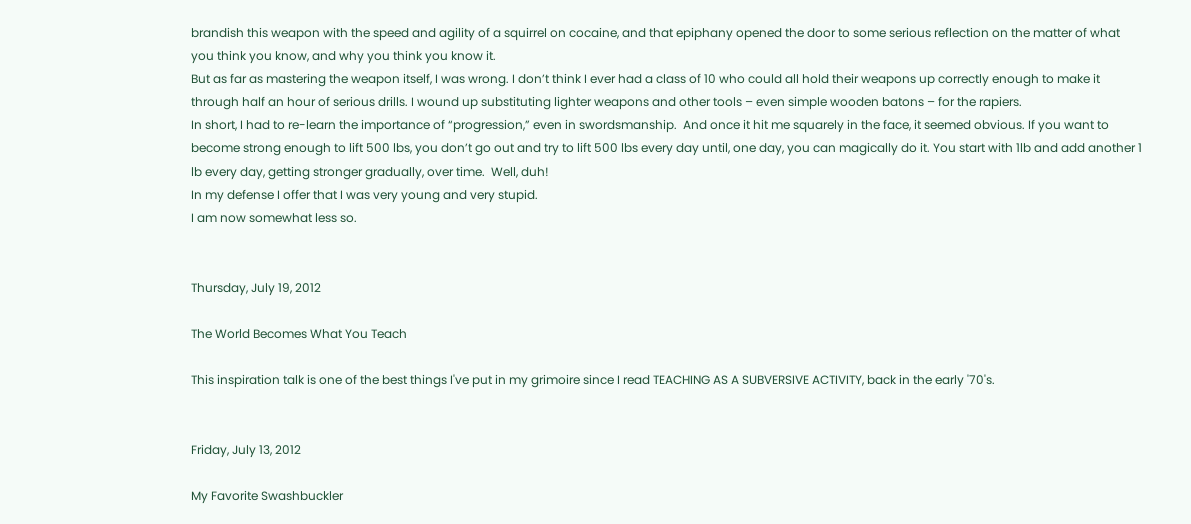brandish this weapon with the speed and agility of a squirrel on cocaine, and that epiphany opened the door to some serious reflection on the matter of what you think you know, and why you think you know it.
But as far as mastering the weapon itself, I was wrong. I don’t think I ever had a class of 10 who could all hold their weapons up correctly enough to make it through half an hour of serious drills. I wound up substituting lighter weapons and other tools – even simple wooden batons – for the rapiers.
In short, I had to re-learn the importance of “progression,” even in swordsmanship.  And once it hit me squarely in the face, it seemed obvious. If you want to become strong enough to lift 500 lbs, you don’t go out and try to lift 500 lbs every day until, one day, you can magically do it. You start with 1lb and add another 1 lb every day, getting stronger gradually, over time.  Well, duh!
In my defense I offer that I was very young and very stupid.
I am now somewhat less so.


Thursday, July 19, 2012

The World Becomes What You Teach

This inspiration talk is one of the best things I've put in my grimoire since I read TEACHING AS A SUBVERSIVE ACTIVITY, back in the early '70's.


Friday, July 13, 2012

My Favorite Swashbuckler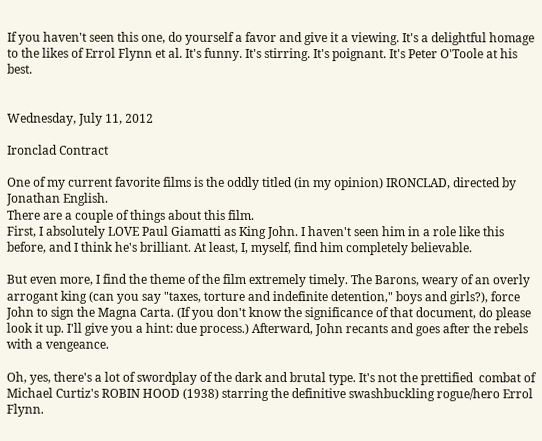If you haven't seen this one, do yourself a favor and give it a viewing. It's a delightful homage to the likes of Errol Flynn et al. It's funny. It's stirring. It's poignant. It's Peter O'Toole at his best.


Wednesday, July 11, 2012

Ironclad Contract

One of my current favorite films is the oddly titled (in my opinion) IRONCLAD, directed by Jonathan English.
There are a couple of things about this film.
First, I absolutely LOVE Paul Giamatti as King John. I haven't seen him in a role like this before, and I think he's brilliant. At least, I, myself, find him completely believable.

But even more, I find the theme of the film extremely timely. The Barons, weary of an overly arrogant king (can you say "taxes, torture and indefinite detention," boys and girls?), force John to sign the Magna Carta. (If you don't know the significance of that document, do please look it up. I'll give you a hint: due process.) Afterward, John recants and goes after the rebels with a vengeance.

Oh, yes, there's a lot of swordplay of the dark and brutal type. It's not the prettified  combat of Michael Curtiz's ROBIN HOOD (1938) starring the definitive swashbuckling rogue/hero Errol Flynn.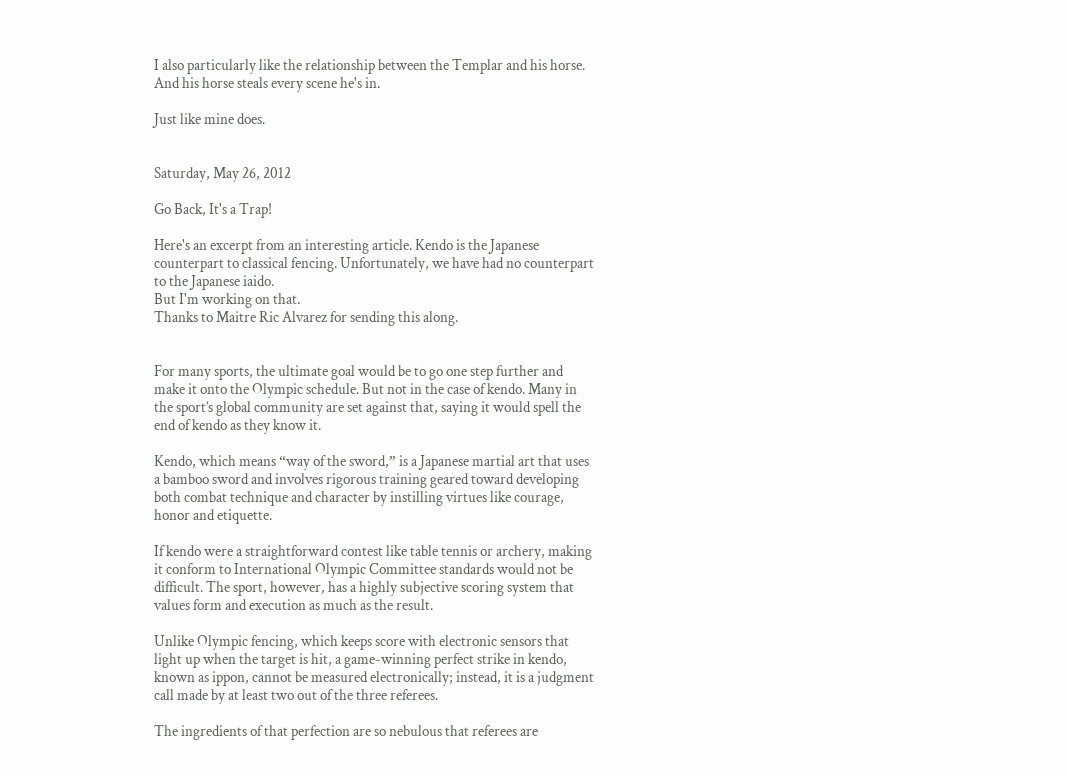I also particularly like the relationship between the Templar and his horse. And his horse steals every scene he's in.

Just like mine does.


Saturday, May 26, 2012

Go Back, It's a Trap!

Here's an excerpt from an interesting article. Kendo is the Japanese counterpart to classical fencing. Unfortunately, we have had no counterpart to the Japanese iaido.
But I'm working on that.
Thanks to Maitre Ric Alvarez for sending this along.


For many sports, the ultimate goal would be to go one step further and make it onto the Olympic schedule. But not in the case of kendo. Many in the sport’s global community are set against that, saying it would spell the end of kendo as they know it.

Kendo, which means “way of the sword,” is a Japanese martial art that uses a bamboo sword and involves rigorous training geared toward developing both combat technique and character by instilling virtues like courage, honor and etiquette.

If kendo were a straightforward contest like table tennis or archery, making it conform to International Olympic Committee standards would not be difficult. The sport, however, has a highly subjective scoring system that values form and execution as much as the result.

Unlike Olympic fencing, which keeps score with electronic sensors that light up when the target is hit, a game-winning perfect strike in kendo, known as ippon, cannot be measured electronically; instead, it is a judgment call made by at least two out of the three referees.

The ingredients of that perfection are so nebulous that referees are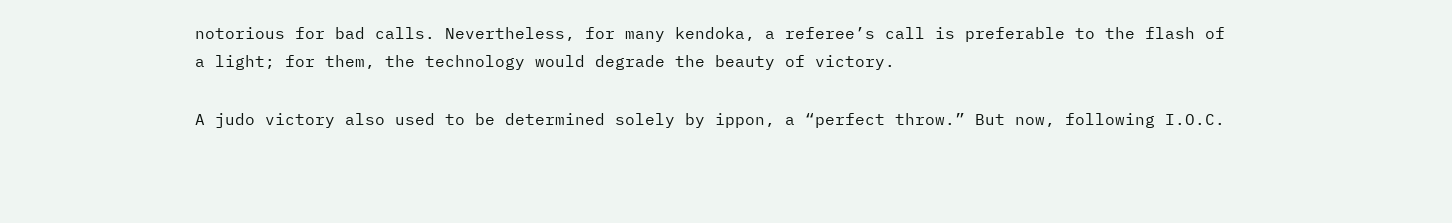notorious for bad calls. Nevertheless, for many kendoka, a referee’s call is preferable to the flash of a light; for them, the technology would degrade the beauty of victory.

A judo victory also used to be determined solely by ippon, a “perfect throw.” But now, following I.O.C.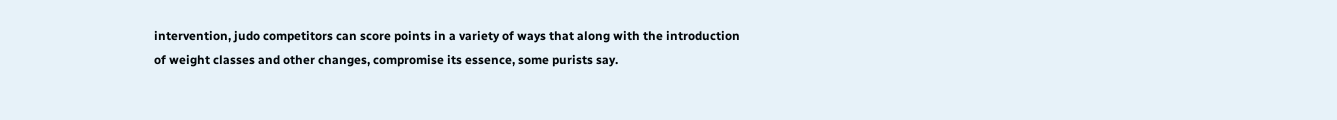intervention, judo competitors can score points in a variety of ways that along with the introduction of weight classes and other changes, compromise its essence, some purists say.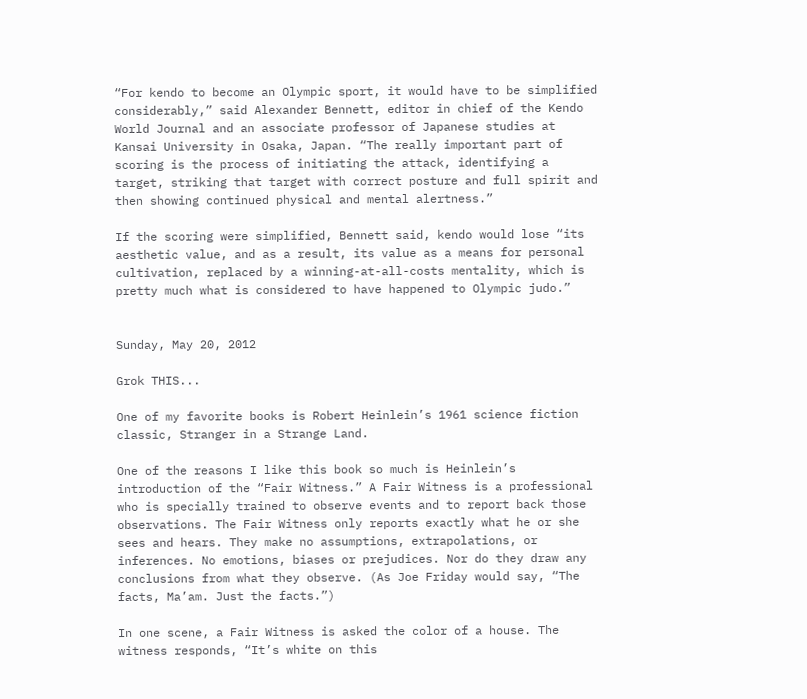“For kendo to become an Olympic sport, it would have to be simplified considerably,” said Alexander Bennett, editor in chief of the Kendo World Journal and an associate professor of Japanese studies at Kansai University in Osaka, Japan. “The really important part of scoring is the process of initiating the attack, identifying a target, striking that target with correct posture and full spirit and then showing continued physical and mental alertness.”

If the scoring were simplified, Bennett said, kendo would lose “its aesthetic value, and as a result, its value as a means for personal cultivation, replaced by a winning-at-all-costs mentality, which is pretty much what is considered to have happened to Olympic judo.”


Sunday, May 20, 2012

Grok THIS...

One of my favorite books is Robert Heinlein’s 1961 science fiction classic, Stranger in a Strange Land.

One of the reasons I like this book so much is Heinlein’s introduction of the “Fair Witness.” A Fair Witness is a professional who is specially trained to observe events and to report back those observations. The Fair Witness only reports exactly what he or she sees and hears. They make no assumptions, extrapolations, or inferences. No emotions, biases or prejudices. Nor do they draw any conclusions from what they observe. (As Joe Friday would say, “The facts, Ma’am. Just the facts.”)

In one scene, a Fair Witness is asked the color of a house. The witness responds, “It’s white on this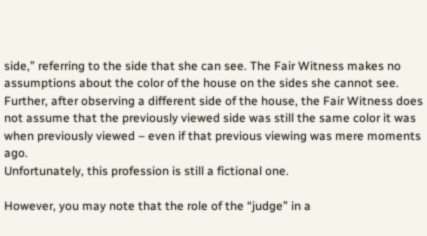side,” referring to the side that she can see. The Fair Witness makes no assumptions about the color of the house on the sides she cannot see. Further, after observing a different side of the house, the Fair Witness does not assume that the previously viewed side was still the same color it was when previously viewed – even if that previous viewing was mere moments ago.
Unfortunately, this profession is still a fictional one.

However, you may note that the role of the “judge” in a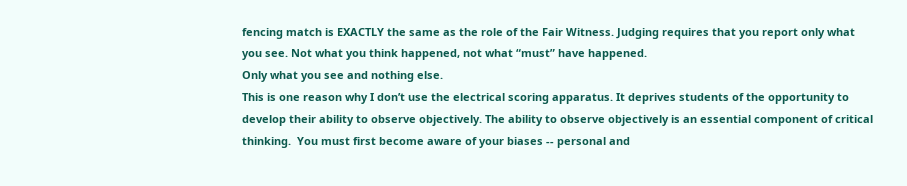fencing match is EXACTLY the same as the role of the Fair Witness. Judging requires that you report only what you see. Not what you think happened, not what “must” have happened.
Only what you see and nothing else.
This is one reason why I don’t use the electrical scoring apparatus. It deprives students of the opportunity to develop their ability to observe objectively. The ability to observe objectively is an essential component of critical thinking.  You must first become aware of your biases -- personal and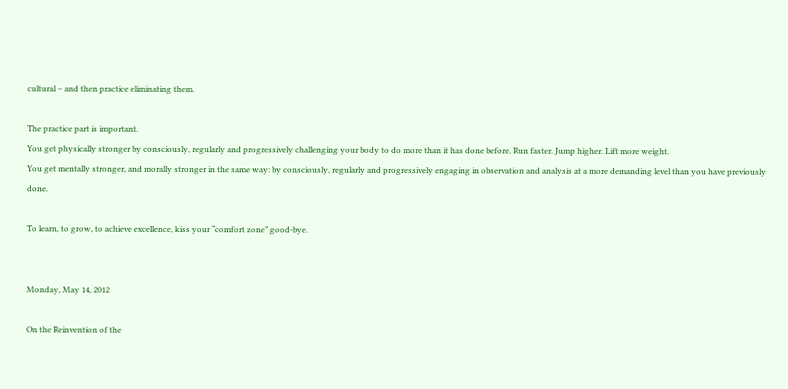cultural – and then practice eliminating them.

The practice part is important.
You get physically stronger by consciously, regularly and progressively challenging your body to do more than it has done before. Run faster. Jump higher. Lift more weight.
You get mentally stronger, and morally stronger in the same way: by consciously, regularly and progressively engaging in observation and analysis at a more demanding level than you have previously done.

To learn, to grow, to achieve excellence, kiss your “comfort zone” good-bye.


Monday, May 14, 2012

On the Reinvention of the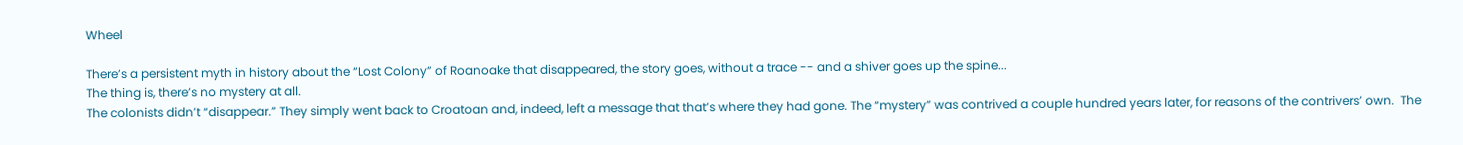Wheel

There’s a persistent myth in history about the “Lost Colony” of Roanoake that disappeared, the story goes, without a trace -- and a shiver goes up the spine...
The thing is, there’s no mystery at all.
The colonists didn’t “disappear.” They simply went back to Croatoan and, indeed, left a message that that’s where they had gone. The “mystery” was contrived a couple hundred years later, for reasons of the contrivers’ own.  The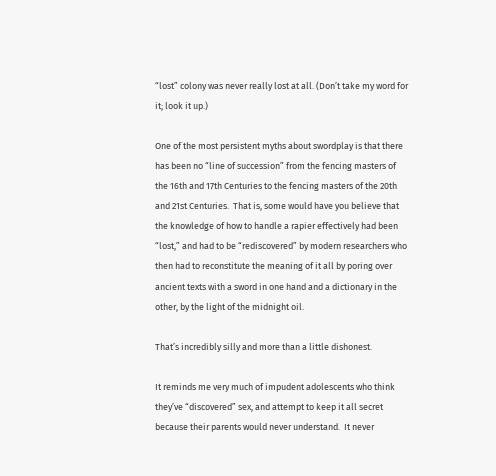“lost” colony was never really lost at all. (Don’t take my word for it; look it up.)

One of the most persistent myths about swordplay is that there has been no “line of succession” from the fencing masters of the 16th and 17th Centuries to the fencing masters of the 20th and 21st Centuries.  That is, some would have you believe that the knowledge of how to handle a rapier effectively had been “lost,” and had to be “rediscovered” by modern researchers who then had to reconstitute the meaning of it all by poring over ancient texts with a sword in one hand and a dictionary in the other, by the light of the midnight oil.

That’s incredibly silly and more than a little dishonest.

It reminds me very much of impudent adolescents who think they’ve “discovered” sex, and attempt to keep it all secret because their parents would never understand.  It never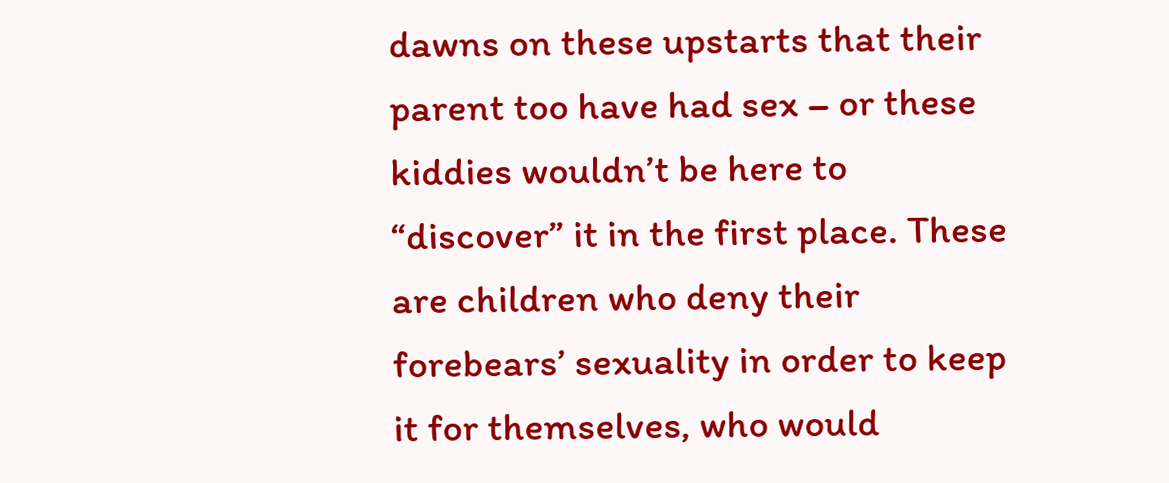dawns on these upstarts that their parent too have had sex – or these kiddies wouldn’t be here to “discover” it in the first place. These are children who deny their forebears’ sexuality in order to keep it for themselves, who would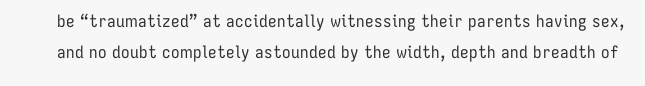be “traumatized” at accidentally witnessing their parents having sex, and no doubt completely astounded by the width, depth and breadth of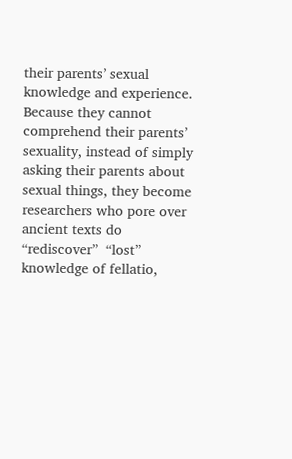their parents’ sexual knowledge and experience.
Because they cannot comprehend their parents’ sexuality, instead of simply asking their parents about sexual things, they become researchers who pore over ancient texts do “rediscover”  “lost” knowledge of fellatio,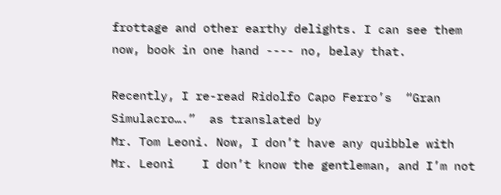frottage and other earthy delights. I can see them now, book in one hand ---- no, belay that.

Recently, I re-read Ridolfo Capo Ferro’s  “Gran Simulacro….”  as translated by
Mr. Tom Leoni. Now, I don’t have any quibble with Mr. Leoni    I don’t know the gentleman, and I’m not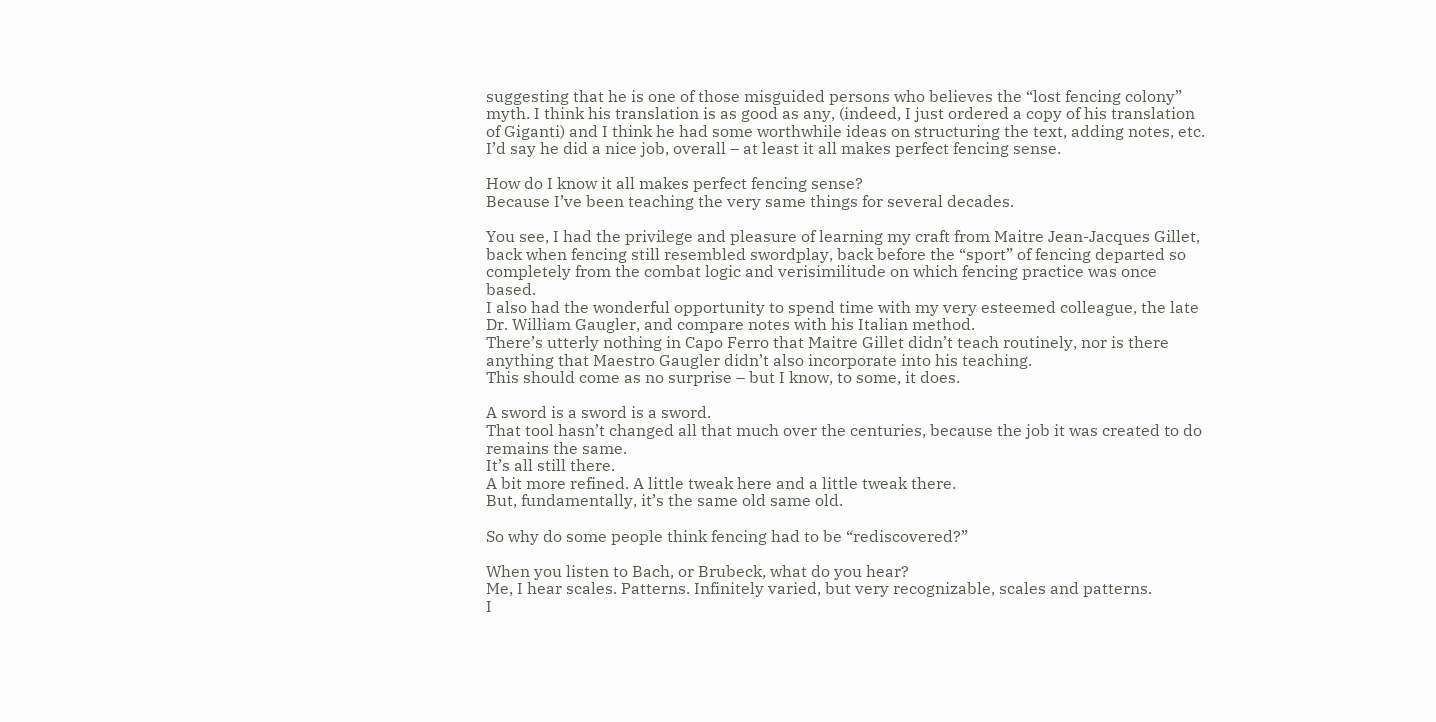suggesting that he is one of those misguided persons who believes the “lost fencing colony” myth. I think his translation is as good as any, (indeed, I just ordered a copy of his translation of Giganti) and I think he had some worthwhile ideas on structuring the text, adding notes, etc. I’d say he did a nice job, overall – at least it all makes perfect fencing sense.

How do I know it all makes perfect fencing sense?
Because I’ve been teaching the very same things for several decades.

You see, I had the privilege and pleasure of learning my craft from Maitre Jean-Jacques Gillet, back when fencing still resembled swordplay, back before the “sport” of fencing departed so completely from the combat logic and verisimilitude on which fencing practice was once based.
I also had the wonderful opportunity to spend time with my very esteemed colleague, the late Dr. William Gaugler, and compare notes with his Italian method.
There’s utterly nothing in Capo Ferro that Maitre Gillet didn’t teach routinely, nor is there anything that Maestro Gaugler didn’t also incorporate into his teaching.
This should come as no surprise – but I know, to some, it does.

A sword is a sword is a sword.
That tool hasn’t changed all that much over the centuries, because the job it was created to do remains the same.
It’s all still there.
A bit more refined. A little tweak here and a little tweak there.
But, fundamentally, it’s the same old same old.

So why do some people think fencing had to be “rediscovered?”

When you listen to Bach, or Brubeck, what do you hear?
Me, I hear scales. Patterns. Infinitely varied, but very recognizable, scales and patterns.
I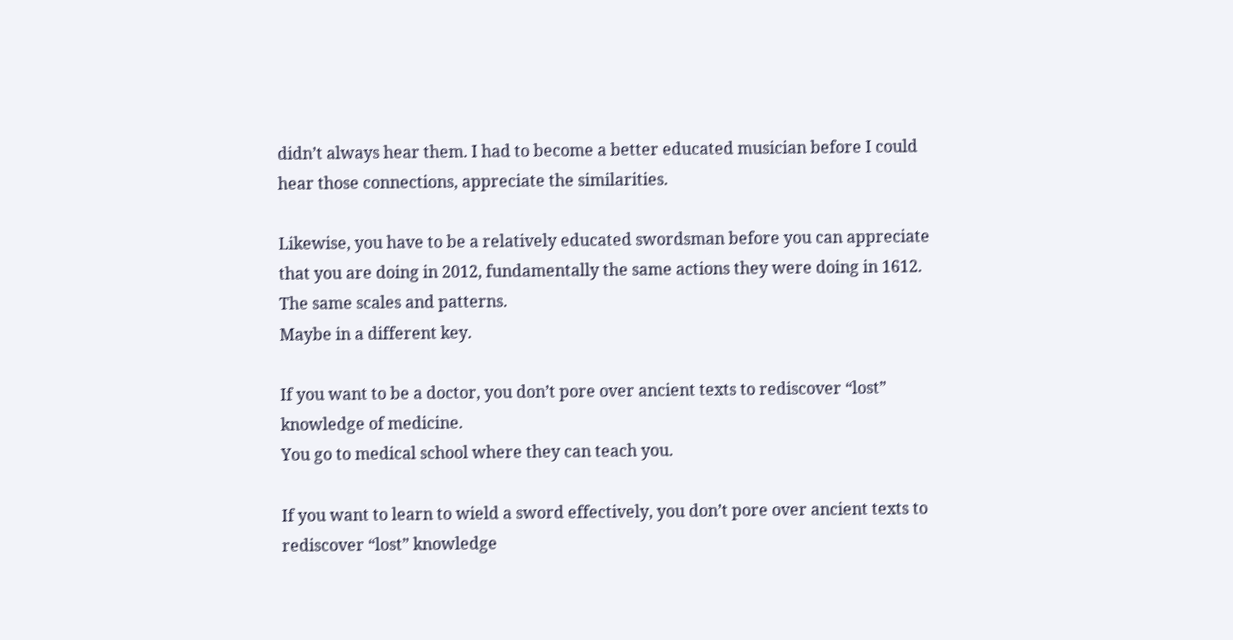didn’t always hear them. I had to become a better educated musician before I could hear those connections, appreciate the similarities.

Likewise, you have to be a relatively educated swordsman before you can appreciate that you are doing in 2012, fundamentally the same actions they were doing in 1612.
The same scales and patterns.
Maybe in a different key.

If you want to be a doctor, you don’t pore over ancient texts to rediscover “lost” knowledge of medicine.
You go to medical school where they can teach you.

If you want to learn to wield a sword effectively, you don’t pore over ancient texts to rediscover “lost” knowledge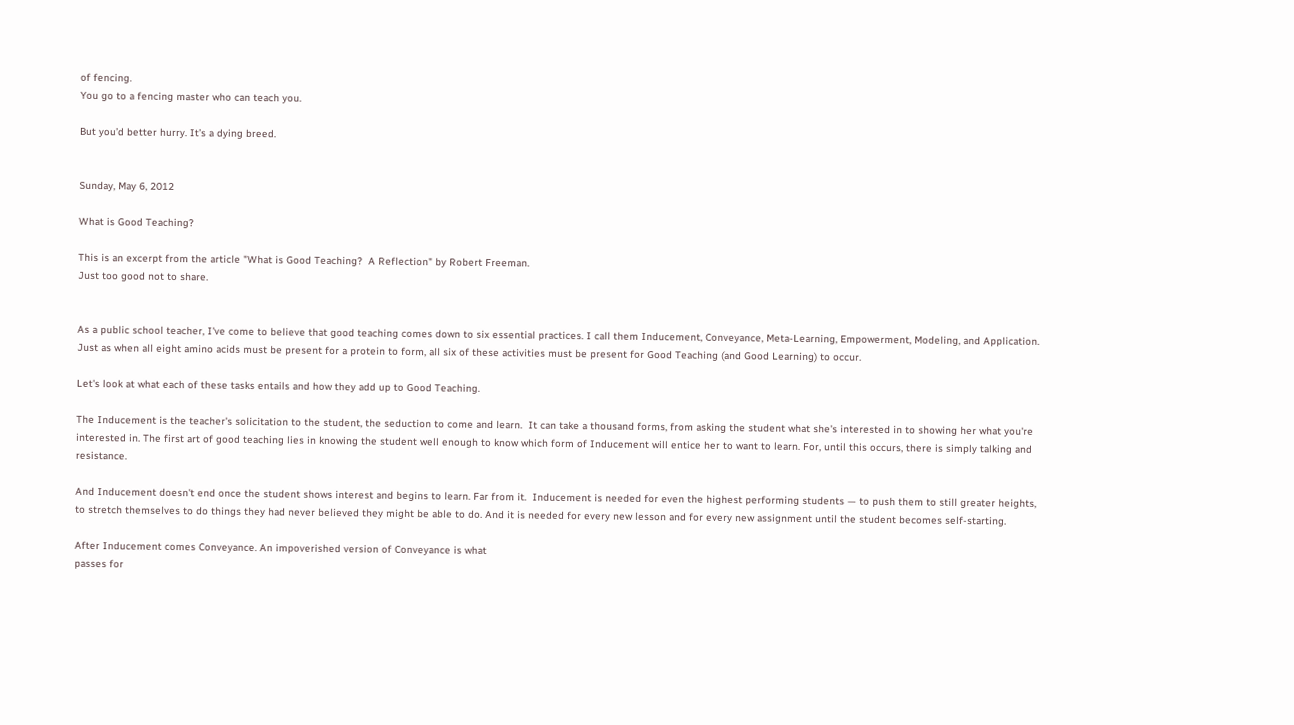of fencing.
You go to a fencing master who can teach you.

But you’d better hurry. It’s a dying breed.


Sunday, May 6, 2012

What is Good Teaching?

This is an excerpt from the article "What is Good Teaching?  A Reflection" by Robert Freeman.
Just too good not to share.


As a public school teacher, I've come to believe that good teaching comes down to six essential practices. I call them Inducement, Conveyance, Meta-Learning, Empowerment, Modeling, and Application. Just as when all eight amino acids must be present for a protein to form, all six of these activities must be present for Good Teaching (and Good Learning) to occur.

Let's look at what each of these tasks entails and how they add up to Good Teaching.

The Inducement is the teacher's solicitation to the student, the seduction to come and learn.  It can take a thousand forms, from asking the student what she's interested in to showing her what you're interested in. The first art of good teaching lies in knowing the student well enough to know which form of Inducement will entice her to want to learn. For, until this occurs, there is simply talking and resistance.

And Inducement doesn't end once the student shows interest and begins to learn. Far from it.  Inducement is needed for even the highest performing students — to push them to still greater heights, to stretch themselves to do things they had never believed they might be able to do. And it is needed for every new lesson and for every new assignment until the student becomes self-starting.

After Inducement comes Conveyance. An impoverished version of Conveyance is what
passes for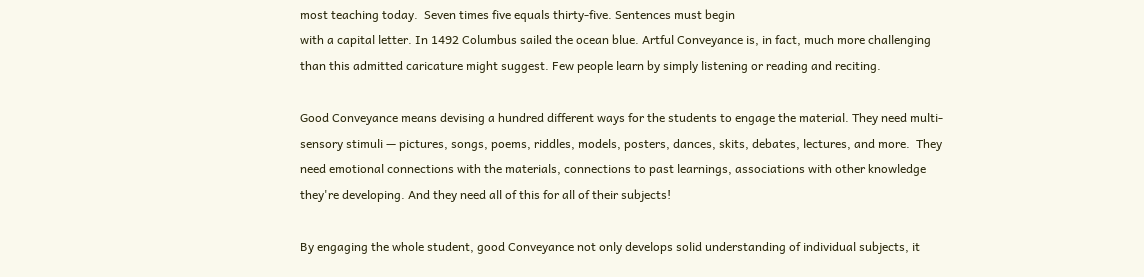most teaching today.  Seven times five equals thirty-five. Sentences must begin
with a capital letter. In 1492 Columbus sailed the ocean blue. Artful Conveyance is, in fact, much more challenging than this admitted caricature might suggest. Few people learn by simply listening or reading and reciting.

Good Conveyance means devising a hundred different ways for the students to engage the material. They need multi-sensory stimuli — pictures, songs, poems, riddles, models, posters, dances, skits, debates, lectures, and more.  They need emotional connections with the materials, connections to past learnings, associations with other knowledge they're developing. And they need all of this for all of their subjects!

By engaging the whole student, good Conveyance not only develops solid understanding of individual subjects, it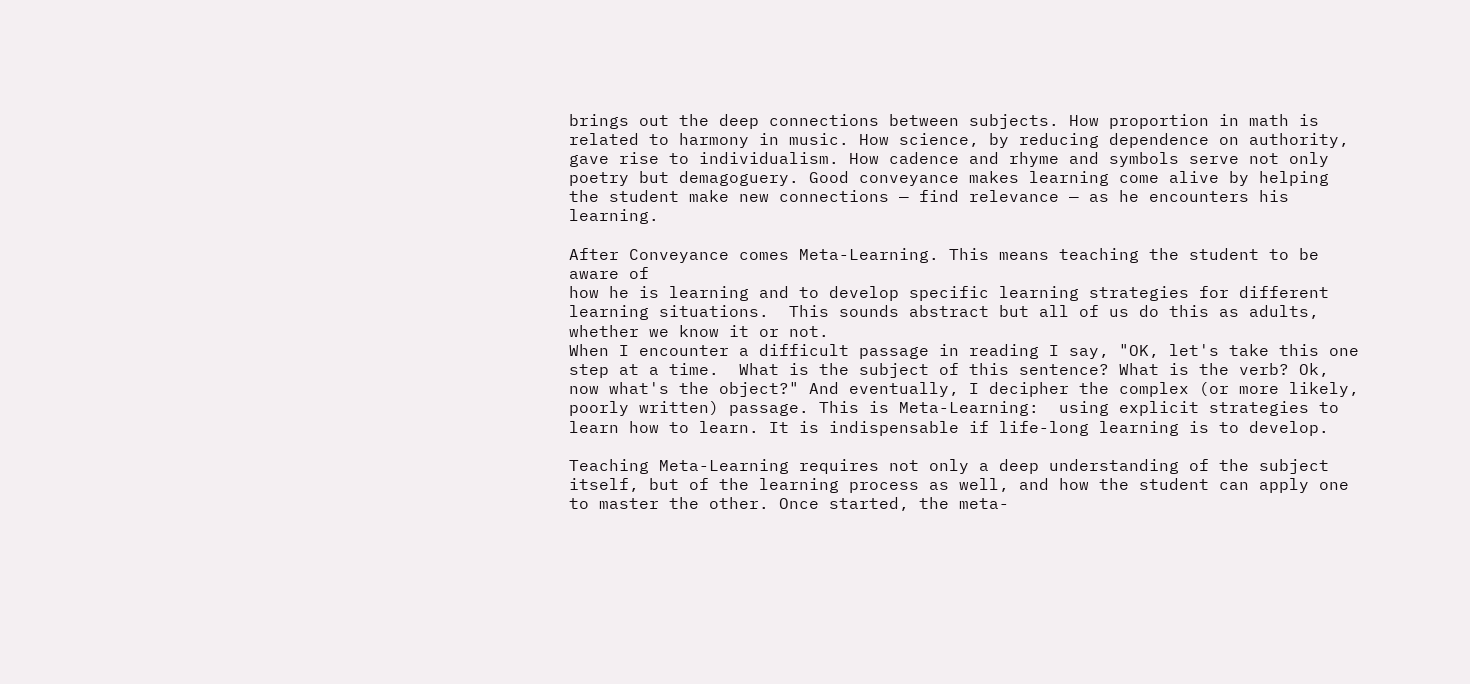brings out the deep connections between subjects. How proportion in math is related to harmony in music. How science, by reducing dependence on authority, gave rise to individualism. How cadence and rhyme and symbols serve not only poetry but demagoguery. Good conveyance makes learning come alive by helping the student make new connections — find relevance — as he encounters his learning.

After Conveyance comes Meta-Learning. This means teaching the student to be aware of
how he is learning and to develop specific learning strategies for different learning situations.  This sounds abstract but all of us do this as adults, whether we know it or not.
When I encounter a difficult passage in reading I say, "OK, let's take this one step at a time.  What is the subject of this sentence? What is the verb? Ok, now what's the object?" And eventually, I decipher the complex (or more likely, poorly written) passage. This is Meta-Learning:  using explicit strategies to learn how to learn. It is indispensable if life-long learning is to develop.

Teaching Meta-Learning requires not only a deep understanding of the subject itself, but of the learning process as well, and how the student can apply one to master the other. Once started, the meta-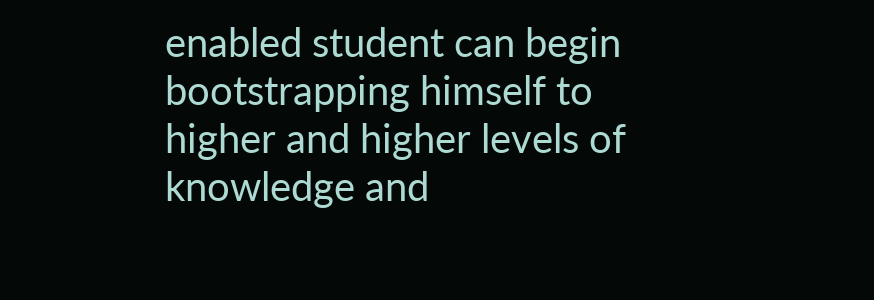enabled student can begin bootstrapping himself to higher and higher levels of knowledge and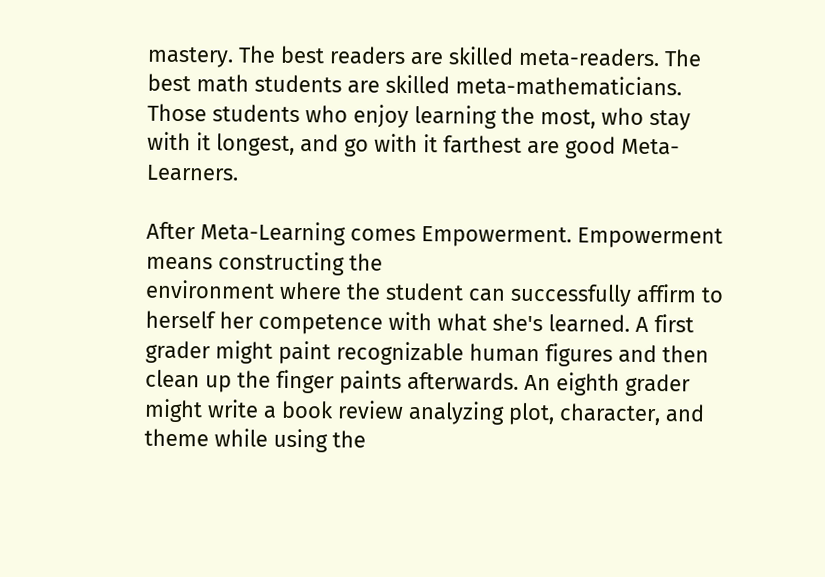mastery. The best readers are skilled meta-readers. The best math students are skilled meta-mathematicians. Those students who enjoy learning the most, who stay with it longest, and go with it farthest are good Meta-Learners.

After Meta-Learning comes Empowerment. Empowerment means constructing the
environment where the student can successfully affirm to herself her competence with what she's learned. A first grader might paint recognizable human figures and then clean up the finger paints afterwards. An eighth grader might write a book review analyzing plot, character, and theme while using the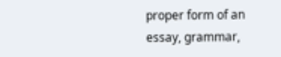proper form of an essay, grammar,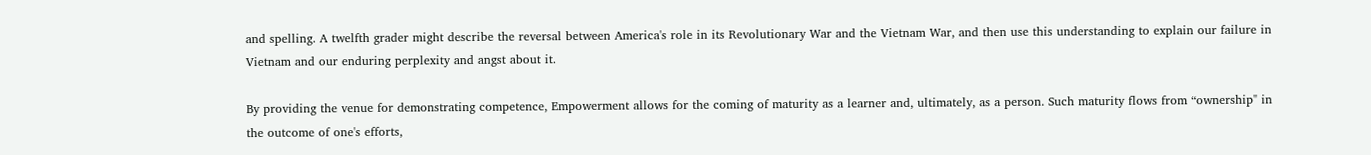and spelling. A twelfth grader might describe the reversal between America's role in its Revolutionary War and the Vietnam War, and then use this understanding to explain our failure in Vietnam and our enduring perplexity and angst about it.

By providing the venue for demonstrating competence, Empowerment allows for the coming of maturity as a learner and, ultimately, as a person. Such maturity flows from “ownership" in the outcome of one's efforts,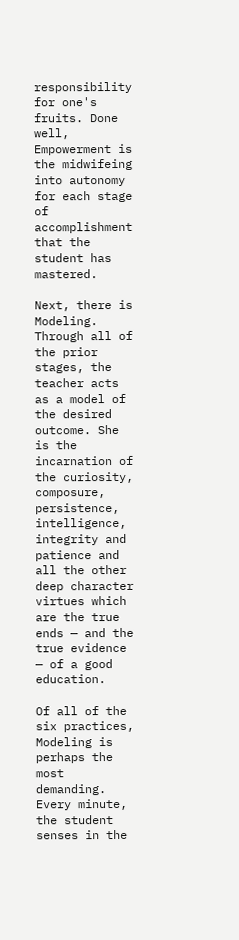responsibility for one's fruits. Done well, Empowerment is the midwifeing into autonomy for each stage of accomplishment that the student has mastered.

Next, there is Modeling. Through all of the prior stages, the teacher acts as a model of the desired outcome. She is the incarnation of the curiosity, composure, persistence, intelligence, integrity and patience and all the other deep character virtues which are the true ends — and the true evidence — of a good education.

Of all of the six practices, Modeling is perhaps the most demanding. Every minute, the student senses in the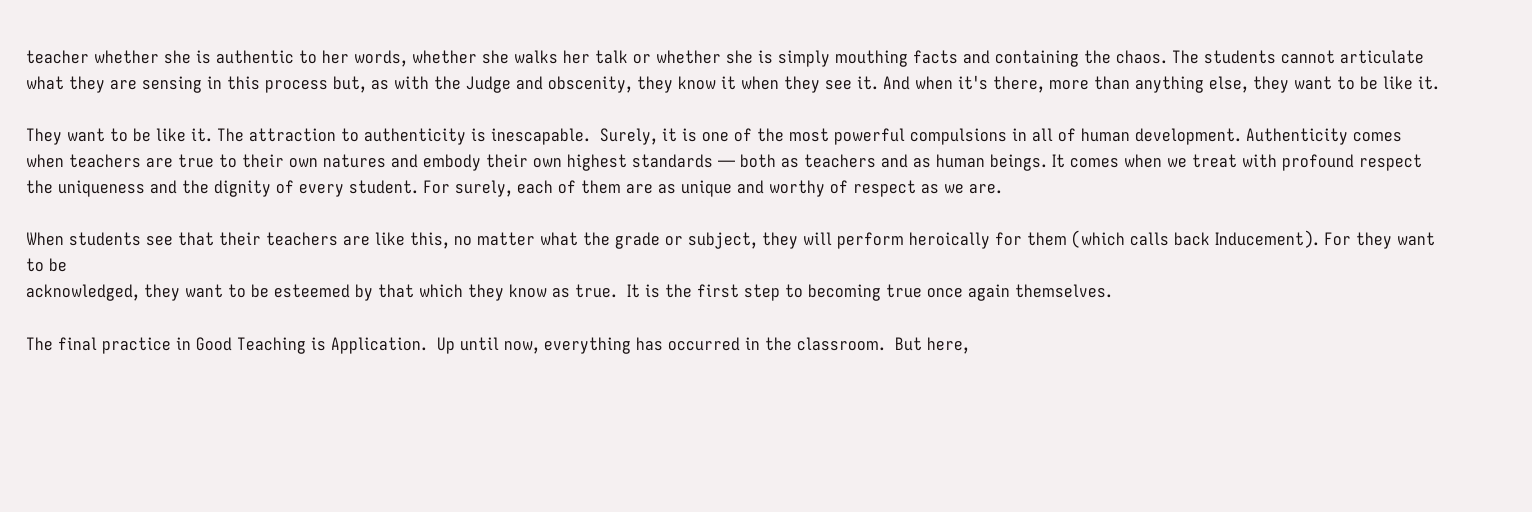teacher whether she is authentic to her words, whether she walks her talk or whether she is simply mouthing facts and containing the chaos. The students cannot articulate what they are sensing in this process but, as with the Judge and obscenity, they know it when they see it. And when it's there, more than anything else, they want to be like it.

They want to be like it. The attraction to authenticity is inescapable.  Surely, it is one of the most powerful compulsions in all of human development. Authenticity comes when teachers are true to their own natures and embody their own highest standards — both as teachers and as human beings. It comes when we treat with profound respect the uniqueness and the dignity of every student. For surely, each of them are as unique and worthy of respect as we are.

When students see that their teachers are like this, no matter what the grade or subject, they will perform heroically for them (which calls back Inducement). For they want to be
acknowledged, they want to be esteemed by that which they know as true.  It is the first step to becoming true once again themselves.

The final practice in Good Teaching is Application.  Up until now, everything has occurred in the classroom.  But here,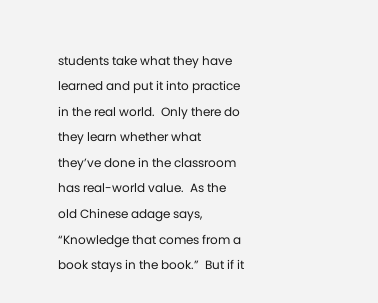students take what they have learned and put it into practice in the real world.  Only there do they learn whether what they’ve done in the classroom has real-world value.  As the old Chinese adage says, “Knowledge that comes from a book stays in the book.”  But if it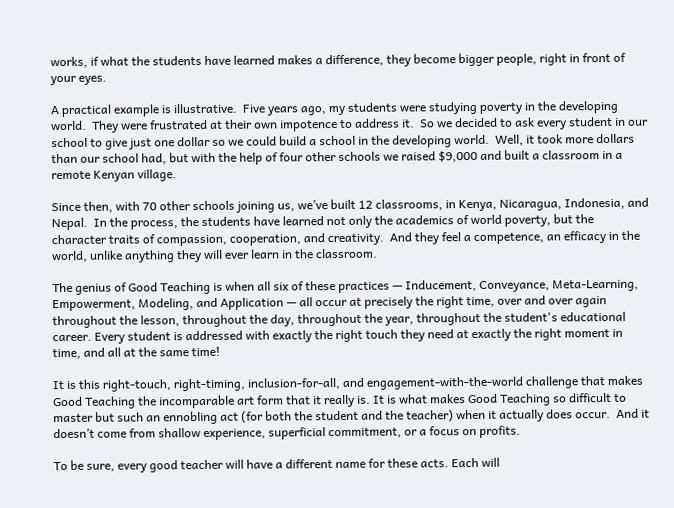works, if what the students have learned makes a difference, they become bigger people, right in front of your eyes.

A practical example is illustrative.  Five years ago, my students were studying poverty in the developing world.  They were frustrated at their own impotence to address it.  So we decided to ask every student in our school to give just one dollar so we could build a school in the developing world.  Well, it took more dollars than our school had, but with the help of four other schools we raised $9,000 and built a classroom in a remote Kenyan village.

Since then, with 70 other schools joining us, we’ve built 12 classrooms, in Kenya, Nicaragua, Indonesia, and Nepal.  In the process, the students have learned not only the academics of world poverty, but the character traits of compassion, cooperation, and creativity.  And they feel a competence, an efficacy in the world, unlike anything they will ever learn in the classroom.

The genius of Good Teaching is when all six of these practices — Inducement, Conveyance, Meta-Learning, Empowerment, Modeling, and Application — all occur at precisely the right time, over and over again throughout the lesson, throughout the day, throughout the year, throughout the student's educational career. Every student is addressed with exactly the right touch they need at exactly the right moment in time, and all at the same time!

It is this right-touch, right-timing, inclusion-for-all, and engagement-with-the-world challenge that makes Good Teaching the incomparable art form that it really is. It is what makes Good Teaching so difficult to master but such an ennobling act (for both the student and the teacher) when it actually does occur.  And it doesn’t come from shallow experience, superficial commitment, or a focus on profits.

To be sure, every good teacher will have a different name for these acts. Each will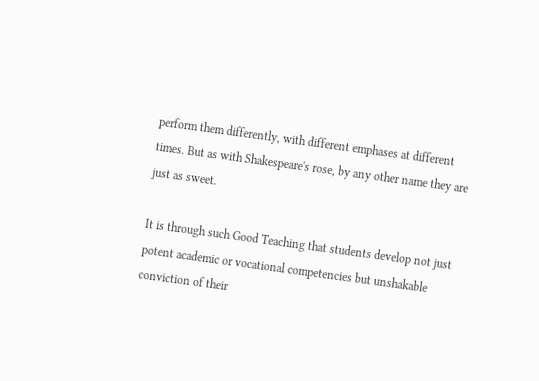perform them differently, with different emphases at different times. But as with Shakespeare's rose, by any other name they are just as sweet.

It is through such Good Teaching that students develop not just potent academic or vocational competencies but unshakable conviction of their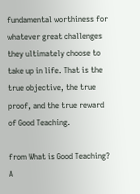fundamental worthiness for whatever great challenges they ultimately choose to take up in life. That is the true objective, the true proof, and the true reward of Good Teaching.

from What is Good Teaching? A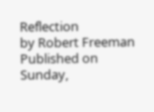Reflection
by Robert Freeman
Published on Sunday,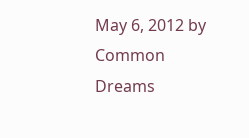May 6, 2012 by Common Dreams